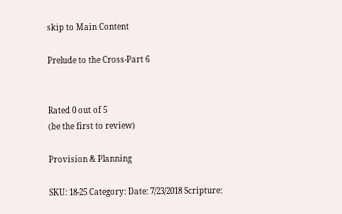skip to Main Content

Prelude to the Cross-Part 6


Rated 0 out of 5
(be the first to review)

Provision & Planning

SKU: 18-25 Category: Date: 7/23/2018 Scripture: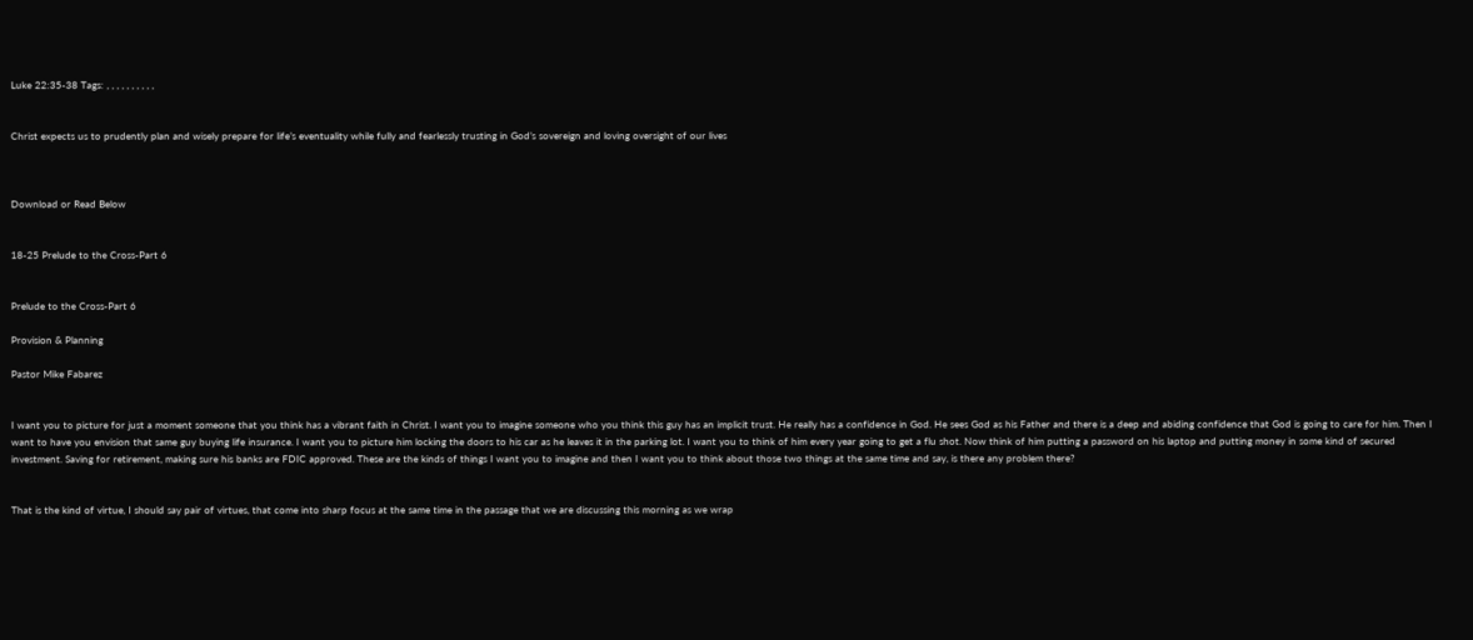Luke 22:35-38 Tags: , , , , , , , , , ,


Christ expects us to prudently plan and wisely prepare for life’s eventuality while fully and fearlessly trusting in God’s sovereign and loving oversight of our lives



Download or Read Below


18-25 Prelude to the Cross-Part 6


Prelude to the Cross-Part 6

Provision & Planning

Pastor Mike Fabarez


I want you to picture for just a moment someone that you think has a vibrant faith in Christ. I want you to imagine someone who you think this guy has an implicit trust. He really has a confidence in God. He sees God as his Father and there is a deep and abiding confidence that God is going to care for him. Then I want to have you envision that same guy buying life insurance. I want you to picture him locking the doors to his car as he leaves it in the parking lot. I want you to think of him every year going to get a flu shot. Now think of him putting a password on his laptop and putting money in some kind of secured investment. Saving for retirement, making sure his banks are FDIC approved. These are the kinds of things I want you to imagine and then I want you to think about those two things at the same time and say, is there any problem there?


That is the kind of virtue, I should say pair of virtues, that come into sharp focus at the same time in the passage that we are discussing this morning as we wrap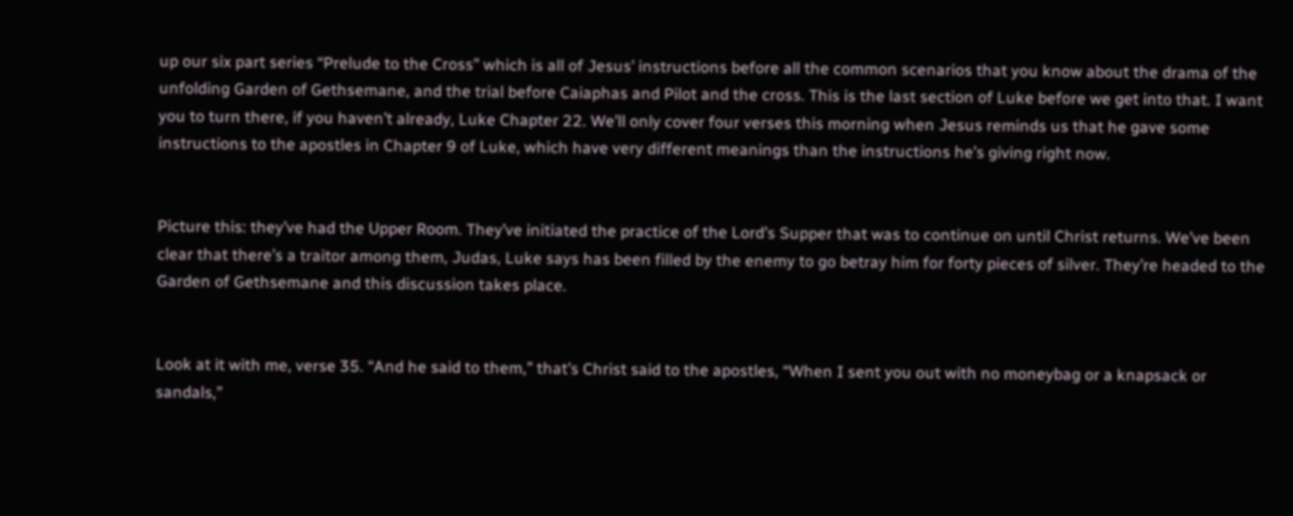up our six part series “Prelude to the Cross” which is all of Jesus’ instructions before all the common scenarios that you know about the drama of the unfolding Garden of Gethsemane, and the trial before Caiaphas and Pilot and the cross. This is the last section of Luke before we get into that. I want you to turn there, if you haven’t already, Luke Chapter 22. We’ll only cover four verses this morning when Jesus reminds us that he gave some instructions to the apostles in Chapter 9 of Luke, which have very different meanings than the instructions he’s giving right now.


Picture this: they’ve had the Upper Room. They’ve initiated the practice of the Lord’s Supper that was to continue on until Christ returns. We’ve been clear that there’s a traitor among them, Judas, Luke says has been filled by the enemy to go betray him for forty pieces of silver. They’re headed to the Garden of Gethsemane and this discussion takes place.


Look at it with me, verse 35. “And he said to them,” that’s Christ said to the apostles, “When I sent you out with no moneybag or a knapsack or sandals,”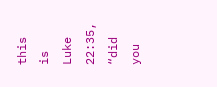this is Luke 22:35, “did you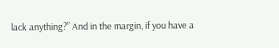lack anything?” And in the margin, if you have a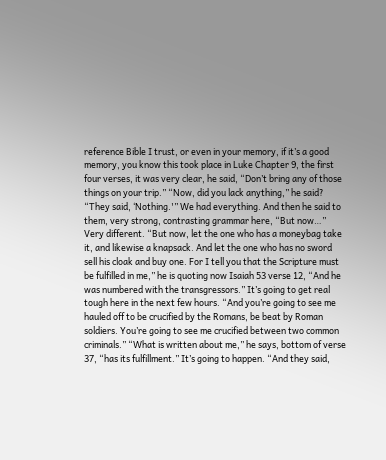reference Bible I trust, or even in your memory, if it’s a good memory, you know this took place in Luke Chapter 9, the first four verses, it was very clear, he said, “Don’t bring any of those things on your trip.” “Now, did you lack anything,” he said? “They said, ‘Nothing.'” We had everything. And then he said to them, very strong, contrasting grammar here, “But now…” Very different. “But now, let the one who has a moneybag take it, and likewise a knapsack. And let the one who has no sword sell his cloak and buy one. For I tell you that the Scripture must be fulfilled in me,” he is quoting now Isaiah 53 verse 12, “And he was numbered with the transgressors.” It’s going to get real tough here in the next few hours. “And you’re going to see me hauled off to be crucified by the Romans, be beat by Roman soldiers. You’re going to see me crucified between two common criminals.” “What is written about me,” he says, bottom of verse 37, “has its fulfillment.” It’s going to happen. “And they said,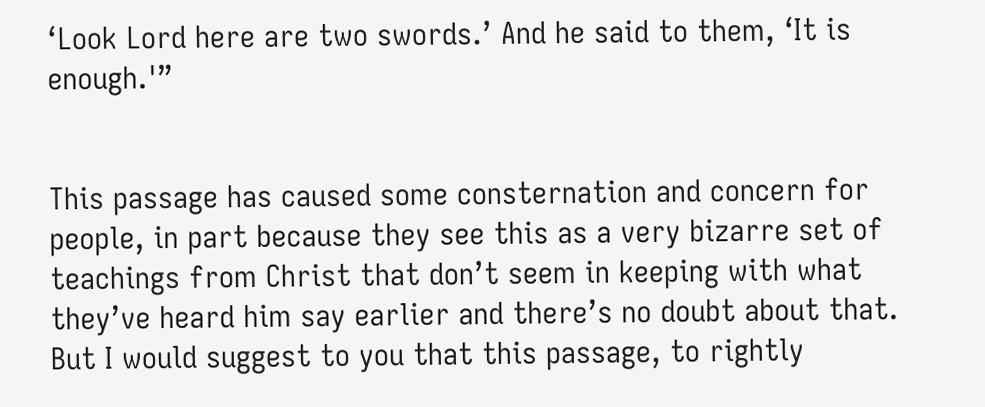‘Look Lord here are two swords.’ And he said to them, ‘It is enough.'”


This passage has caused some consternation and concern for people, in part because they see this as a very bizarre set of teachings from Christ that don’t seem in keeping with what they’ve heard him say earlier and there’s no doubt about that. But I would suggest to you that this passage, to rightly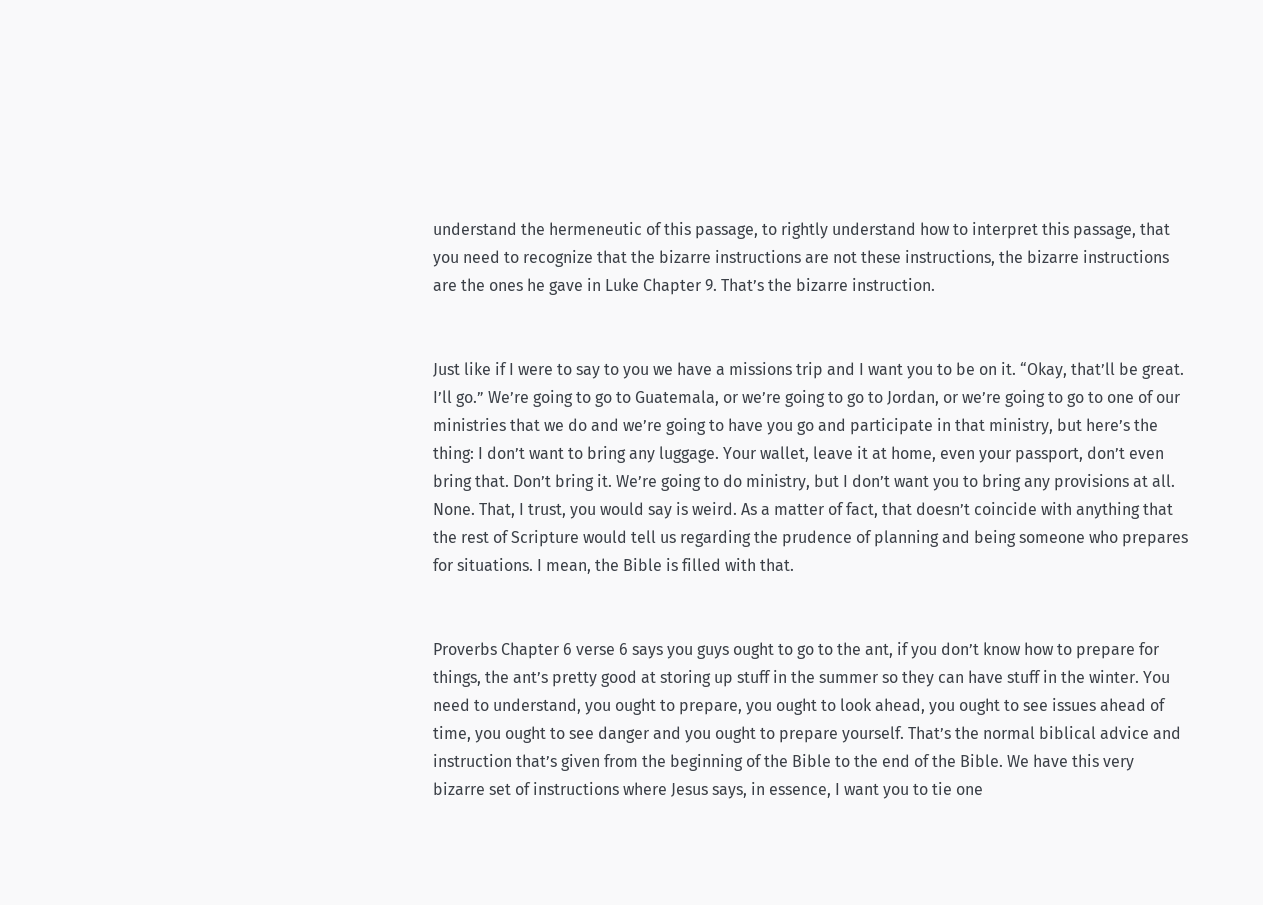understand the hermeneutic of this passage, to rightly understand how to interpret this passage, that you need to recognize that the bizarre instructions are not these instructions, the bizarre instructions are the ones he gave in Luke Chapter 9. That’s the bizarre instruction.


Just like if I were to say to you we have a missions trip and I want you to be on it. “Okay, that’ll be great. I’ll go.” We’re going to go to Guatemala, or we’re going to go to Jordan, or we’re going to go to one of our ministries that we do and we’re going to have you go and participate in that ministry, but here’s the thing: I don’t want to bring any luggage. Your wallet, leave it at home, even your passport, don’t even bring that. Don’t bring it. We’re going to do ministry, but I don’t want you to bring any provisions at all. None. That, I trust, you would say is weird. As a matter of fact, that doesn’t coincide with anything that the rest of Scripture would tell us regarding the prudence of planning and being someone who prepares for situations. I mean, the Bible is filled with that.


Proverbs Chapter 6 verse 6 says you guys ought to go to the ant, if you don’t know how to prepare for things, the ant’s pretty good at storing up stuff in the summer so they can have stuff in the winter. You need to understand, you ought to prepare, you ought to look ahead, you ought to see issues ahead of time, you ought to see danger and you ought to prepare yourself. That’s the normal biblical advice and instruction that’s given from the beginning of the Bible to the end of the Bible. We have this very bizarre set of instructions where Jesus says, in essence, I want you to tie one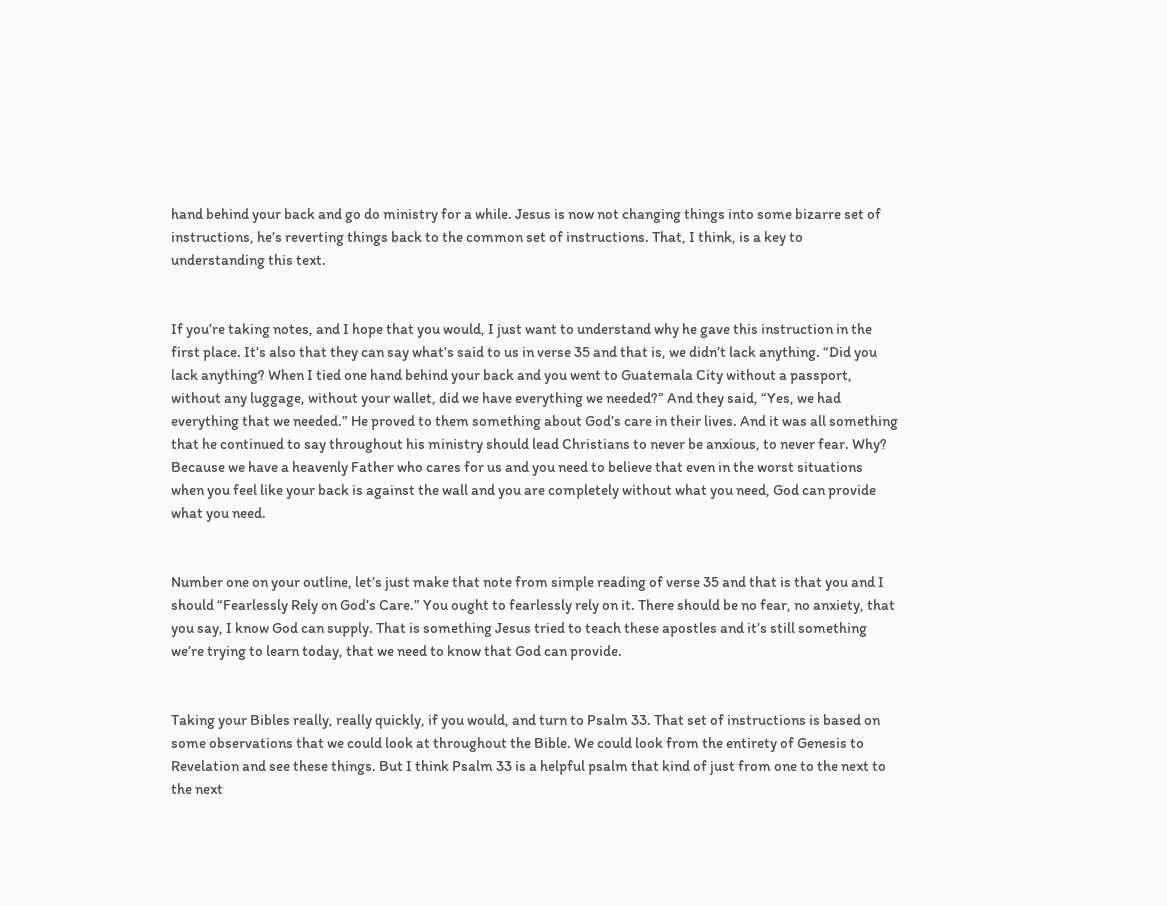hand behind your back and go do ministry for a while. Jesus is now not changing things into some bizarre set of instructions, he’s reverting things back to the common set of instructions. That, I think, is a key to understanding this text.


If you’re taking notes, and I hope that you would, I just want to understand why he gave this instruction in the first place. It’s also that they can say what’s said to us in verse 35 and that is, we didn’t lack anything. “Did you lack anything? When I tied one hand behind your back and you went to Guatemala City without a passport, without any luggage, without your wallet, did we have everything we needed?” And they said, “Yes, we had everything that we needed.” He proved to them something about God’s care in their lives. And it was all something that he continued to say throughout his ministry should lead Christians to never be anxious, to never fear. Why? Because we have a heavenly Father who cares for us and you need to believe that even in the worst situations when you feel like your back is against the wall and you are completely without what you need, God can provide what you need.


Number one on your outline, let’s just make that note from simple reading of verse 35 and that is that you and I should “Fearlessly Rely on God’s Care.” You ought to fearlessly rely on it. There should be no fear, no anxiety, that you say, I know God can supply. That is something Jesus tried to teach these apostles and it’s still something we’re trying to learn today, that we need to know that God can provide.


Taking your Bibles really, really quickly, if you would, and turn to Psalm 33. That set of instructions is based on some observations that we could look at throughout the Bible. We could look from the entirety of Genesis to Revelation and see these things. But I think Psalm 33 is a helpful psalm that kind of just from one to the next to the next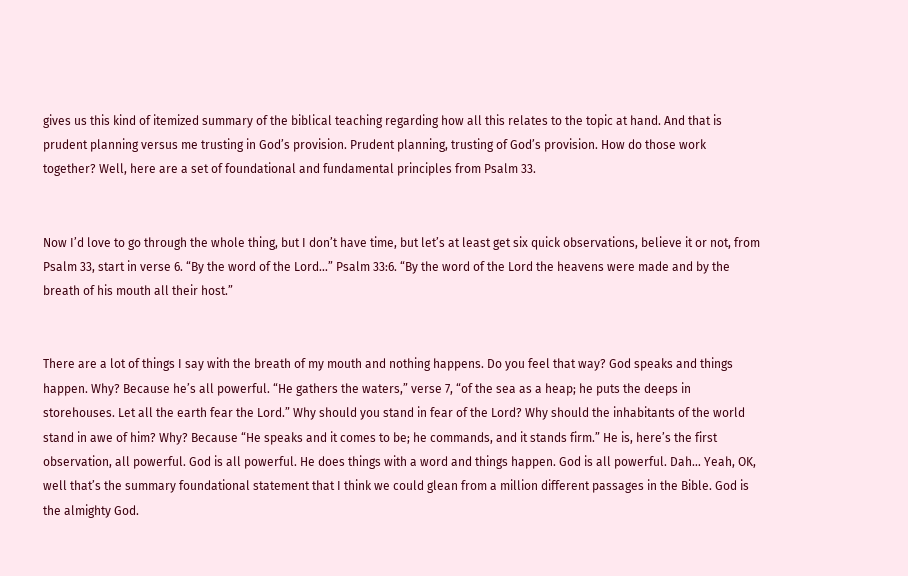gives us this kind of itemized summary of the biblical teaching regarding how all this relates to the topic at hand. And that is prudent planning versus me trusting in God’s provision. Prudent planning, trusting of God’s provision. How do those work together? Well, here are a set of foundational and fundamental principles from Psalm 33.


Now I’d love to go through the whole thing, but I don’t have time, but let’s at least get six quick observations, believe it or not, from Psalm 33, start in verse 6. “By the word of the Lord…” Psalm 33:6. “By the word of the Lord the heavens were made and by the breath of his mouth all their host.”


There are a lot of things I say with the breath of my mouth and nothing happens. Do you feel that way? God speaks and things happen. Why? Because he’s all powerful. “He gathers the waters,” verse 7, “of the sea as a heap; he puts the deeps in storehouses. Let all the earth fear the Lord.” Why should you stand in fear of the Lord? Why should the inhabitants of the world stand in awe of him? Why? Because “He speaks and it comes to be; he commands, and it stands firm.” He is, here’s the first observation, all powerful. God is all powerful. He does things with a word and things happen. God is all powerful. Dah… Yeah, OK, well that’s the summary foundational statement that I think we could glean from a million different passages in the Bible. God is the almighty God.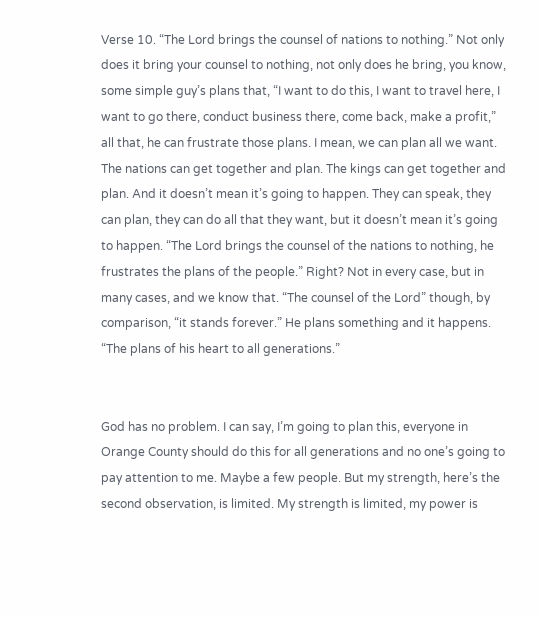Verse 10. “The Lord brings the counsel of nations to nothing.” Not only does it bring your counsel to nothing, not only does he bring, you know, some simple guy’s plans that, “I want to do this, I want to travel here, I want to go there, conduct business there, come back, make a profit,” all that, he can frustrate those plans. I mean, we can plan all we want. The nations can get together and plan. The kings can get together and plan. And it doesn’t mean it’s going to happen. They can speak, they can plan, they can do all that they want, but it doesn’t mean it’s going to happen. “The Lord brings the counsel of the nations to nothing, he frustrates the plans of the people.” Right? Not in every case, but in many cases, and we know that. “The counsel of the Lord” though, by comparison, “it stands forever.” He plans something and it happens. “The plans of his heart to all generations.”


God has no problem. I can say, I’m going to plan this, everyone in Orange County should do this for all generations and no one’s going to pay attention to me. Maybe a few people. But my strength, here’s the second observation, is limited. My strength is limited, my power is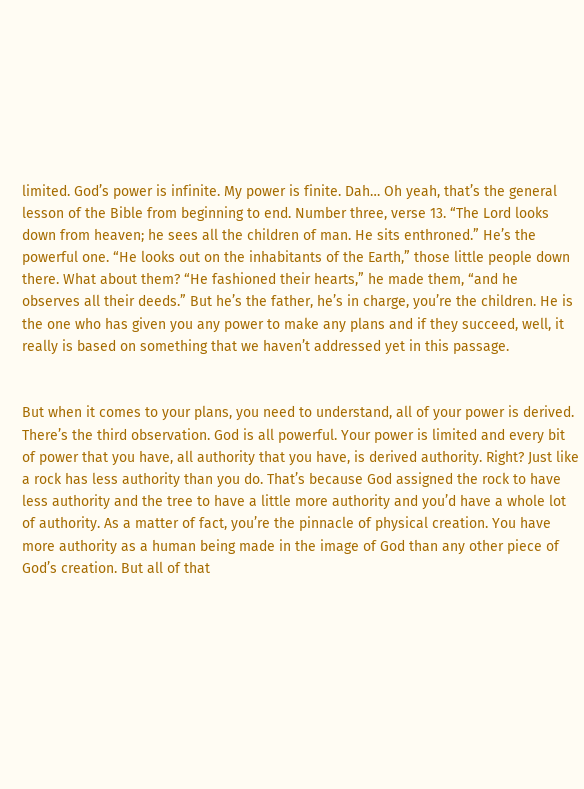limited. God’s power is infinite. My power is finite. Dah… Oh yeah, that’s the general lesson of the Bible from beginning to end. Number three, verse 13. “The Lord looks down from heaven; he sees all the children of man. He sits enthroned.” He’s the powerful one. “He looks out on the inhabitants of the Earth,” those little people down there. What about them? “He fashioned their hearts,” he made them, “and he observes all their deeds.” But he’s the father, he’s in charge, you’re the children. He is the one who has given you any power to make any plans and if they succeed, well, it really is based on something that we haven’t addressed yet in this passage.


But when it comes to your plans, you need to understand, all of your power is derived. There’s the third observation. God is all powerful. Your power is limited and every bit of power that you have, all authority that you have, is derived authority. Right? Just like a rock has less authority than you do. That’s because God assigned the rock to have less authority and the tree to have a little more authority and you’d have a whole lot of authority. As a matter of fact, you’re the pinnacle of physical creation. You have more authority as a human being made in the image of God than any other piece of God’s creation. But all of that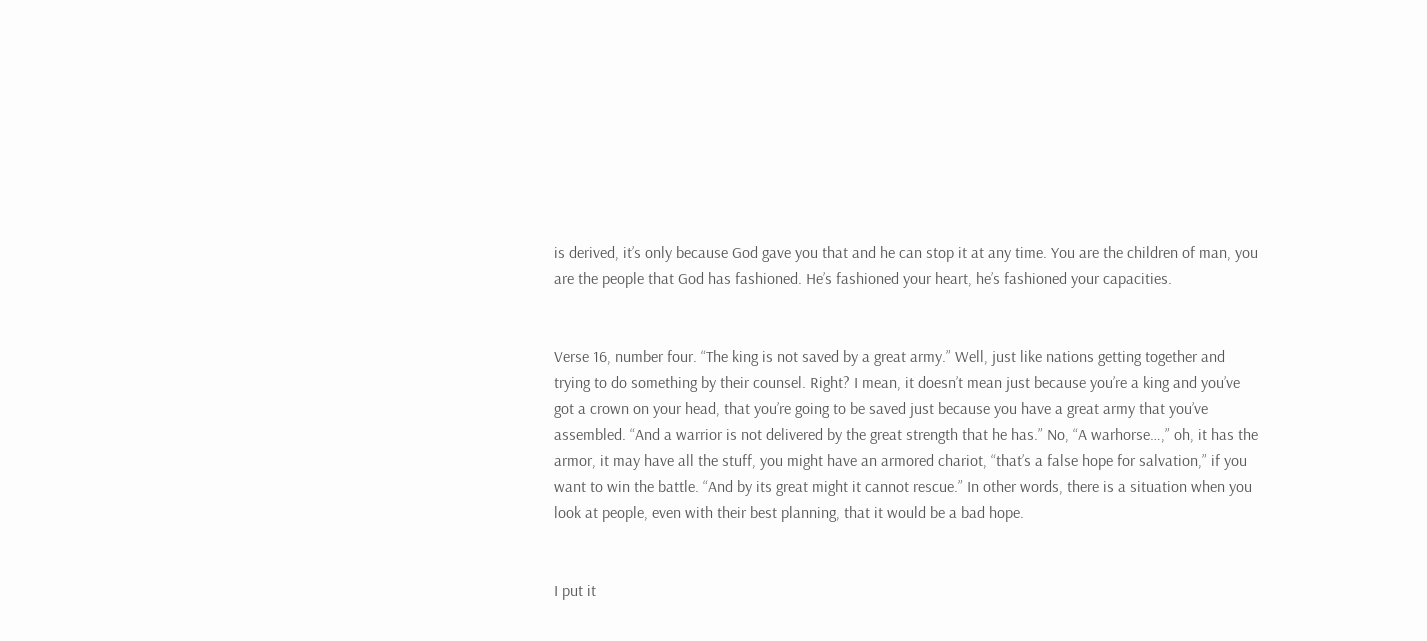is derived, it’s only because God gave you that and he can stop it at any time. You are the children of man, you are the people that God has fashioned. He’s fashioned your heart, he’s fashioned your capacities.


Verse 16, number four. “The king is not saved by a great army.” Well, just like nations getting together and trying to do something by their counsel. Right? I mean, it doesn’t mean just because you’re a king and you’ve got a crown on your head, that you’re going to be saved just because you have a great army that you’ve assembled. “And a warrior is not delivered by the great strength that he has.” No, “A warhorse…,” oh, it has the armor, it may have all the stuff, you might have an armored chariot, “that’s a false hope for salvation,” if you want to win the battle. “And by its great might it cannot rescue.” In other words, there is a situation when you look at people, even with their best planning, that it would be a bad hope.


I put it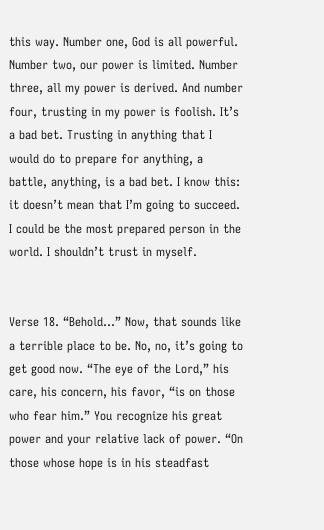this way. Number one, God is all powerful. Number two, our power is limited. Number three, all my power is derived. And number four, trusting in my power is foolish. It’s a bad bet. Trusting in anything that I would do to prepare for anything, a battle, anything, is a bad bet. I know this: it doesn’t mean that I’m going to succeed. I could be the most prepared person in the world. I shouldn’t trust in myself.


Verse 18. “Behold…” Now, that sounds like a terrible place to be. No, no, it’s going to get good now. “The eye of the Lord,” his care, his concern, his favor, “is on those who fear him.” You recognize his great power and your relative lack of power. “On those whose hope is in his steadfast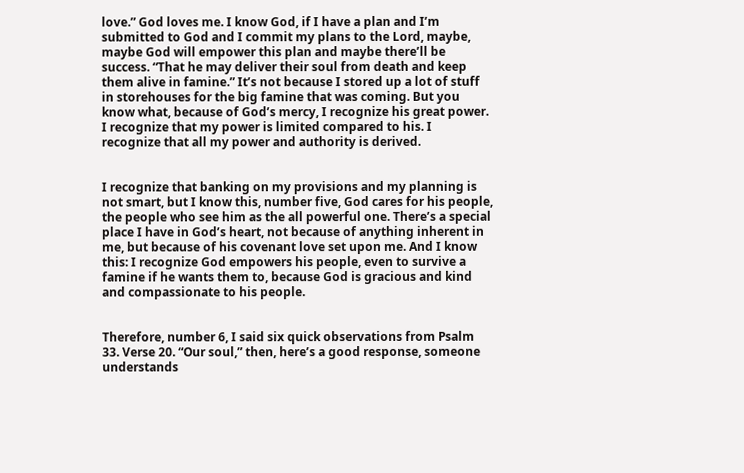love.” God loves me. I know God, if I have a plan and I’m submitted to God and I commit my plans to the Lord, maybe, maybe God will empower this plan and maybe there’ll be success. “That he may deliver their soul from death and keep them alive in famine.” It’s not because I stored up a lot of stuff in storehouses for the big famine that was coming. But you know what, because of God’s mercy, I recognize his great power. I recognize that my power is limited compared to his. I recognize that all my power and authority is derived.


I recognize that banking on my provisions and my planning is not smart, but I know this, number five, God cares for his people, the people who see him as the all powerful one. There’s a special place I have in God’s heart, not because of anything inherent in me, but because of his covenant love set upon me. And I know this: I recognize God empowers his people, even to survive a famine if he wants them to, because God is gracious and kind and compassionate to his people.


Therefore, number 6, I said six quick observations from Psalm 33. Verse 20. “Our soul,” then, here’s a good response, someone understands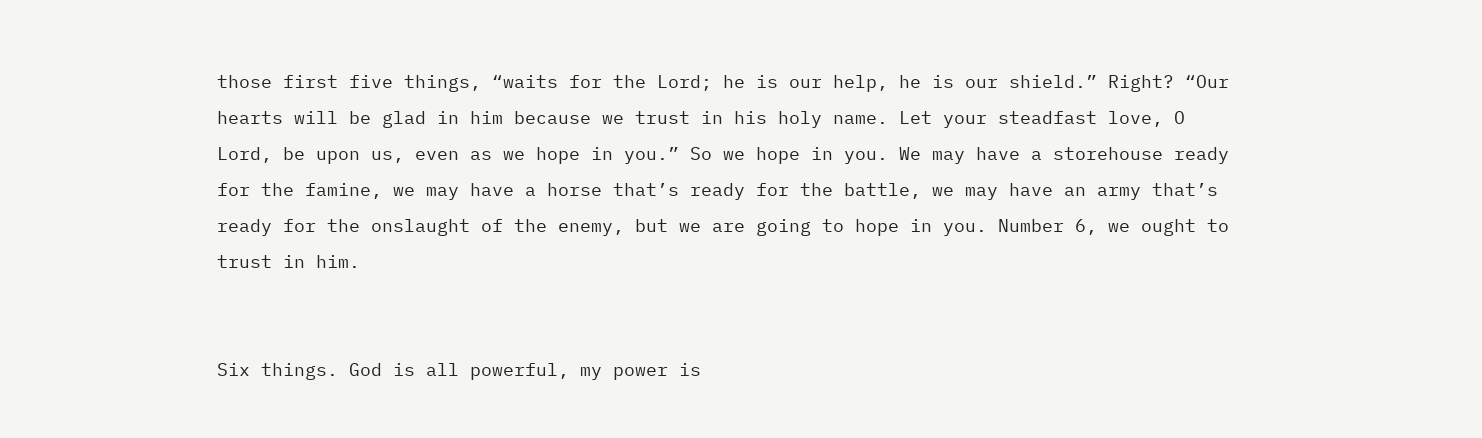those first five things, “waits for the Lord; he is our help, he is our shield.” Right? “Our hearts will be glad in him because we trust in his holy name. Let your steadfast love, O Lord, be upon us, even as we hope in you.” So we hope in you. We may have a storehouse ready for the famine, we may have a horse that’s ready for the battle, we may have an army that’s ready for the onslaught of the enemy, but we are going to hope in you. Number 6, we ought to trust in him.


Six things. God is all powerful, my power is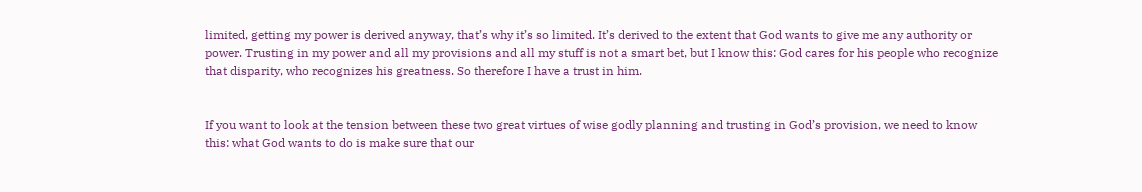limited, getting my power is derived anyway, that’s why it’s so limited. It’s derived to the extent that God wants to give me any authority or power. Trusting in my power and all my provisions and all my stuff is not a smart bet, but I know this: God cares for his people who recognize that disparity, who recognizes his greatness. So therefore I have a trust in him.


If you want to look at the tension between these two great virtues of wise godly planning and trusting in God’s provision, we need to know this: what God wants to do is make sure that our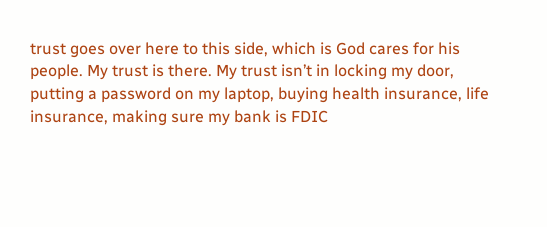trust goes over here to this side, which is God cares for his people. My trust is there. My trust isn’t in locking my door, putting a password on my laptop, buying health insurance, life insurance, making sure my bank is FDIC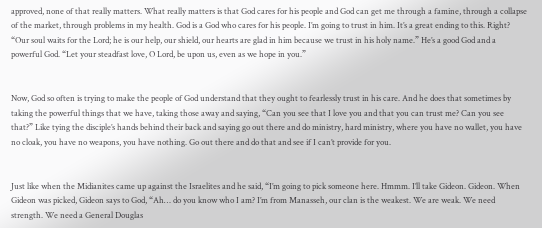approved, none of that really matters. What really matters is that God cares for his people and God can get me through a famine, through a collapse of the market, through problems in my health. God is a God who cares for his people. I’m going to trust in him. It’s a great ending to this. Right? “Our soul waits for the Lord; he is our help, our shield, our hearts are glad in him because we trust in his holy name.” He’s a good God and a powerful God. “Let your steadfast love, O Lord, be upon us, even as we hope in you.”


Now, God so often is trying to make the people of God understand that they ought to fearlessly trust in his care. And he does that sometimes by taking the powerful things that we have, taking those away and saying, “Can you see that I love you and that you can trust me? Can you see that?” Like tying the disciple’s hands behind their back and saying go out there and do ministry, hard ministry, where you have no wallet, you have no cloak, you have no weapons, you have nothing. Go out there and do that and see if I can’t provide for you.


Just like when the Midianites came up against the Israelites and he said, “I’m going to pick someone here. Hmmm. I’ll take Gideon. Gideon. When Gideon was picked, Gideon says to God, “Ah… do you know who I am? I’m from Manasseh, our clan is the weakest. We are weak. We need strength. We need a General Douglas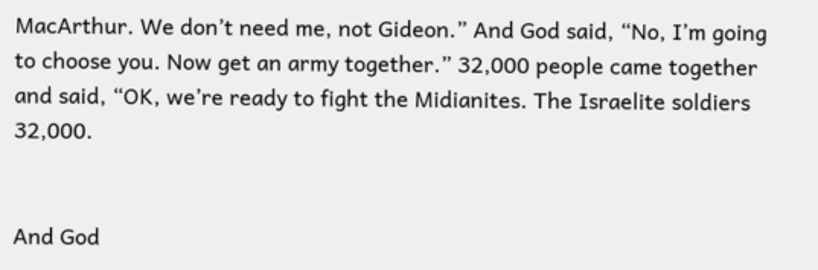MacArthur. We don’t need me, not Gideon.” And God said, “No, I’m going to choose you. Now get an army together.” 32,000 people came together and said, “OK, we’re ready to fight the Midianites. The Israelite soldiers 32,000.


And God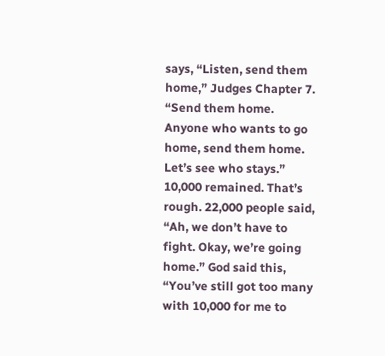says, “Listen, send them home,” Judges Chapter 7. “Send them home. Anyone who wants to go home, send them home. Let’s see who stays.” 10,000 remained. That’s rough. 22,000 people said, “Ah, we don’t have to fight. Okay, we’re going home.” God said this, “You’ve still got too many with 10,000 for me to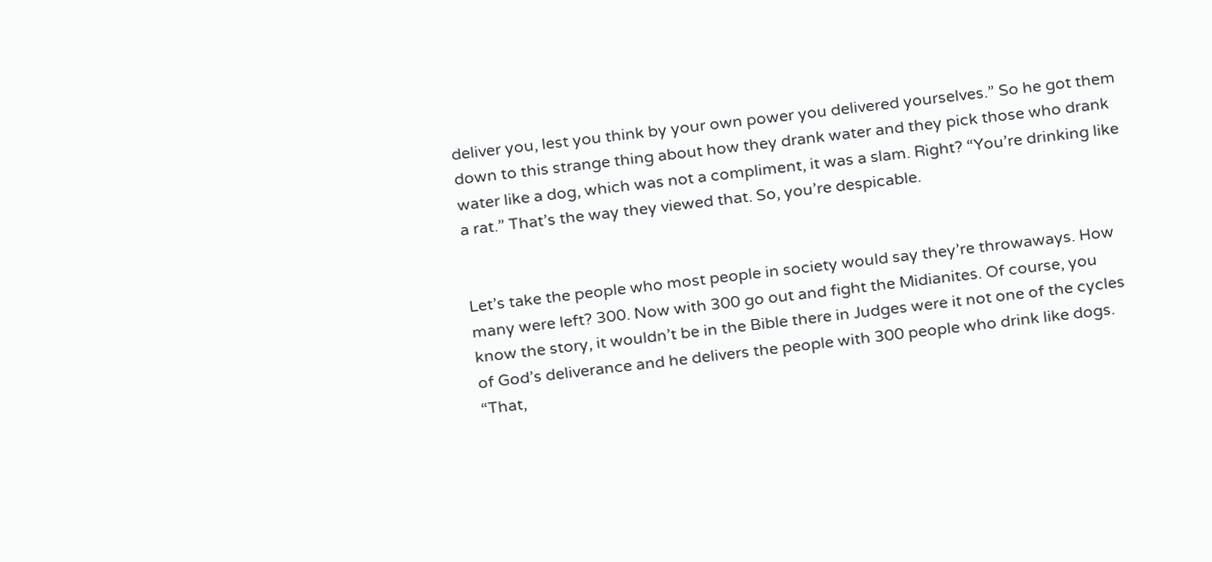deliver you, lest you think by your own power you delivered yourselves.” So he got them down to this strange thing about how they drank water and they pick those who drank water like a dog, which was not a compliment, it was a slam. Right? “You’re drinking like a rat.” That’s the way they viewed that. So, you’re despicable.


Let’s take the people who most people in society would say they’re throwaways. How many were left? 300. Now with 300 go out and fight the Midianites. Of course, you know the story, it wouldn’t be in the Bible there in Judges were it not one of the cycles of God’s deliverance and he delivers the people with 300 people who drink like dogs. “That,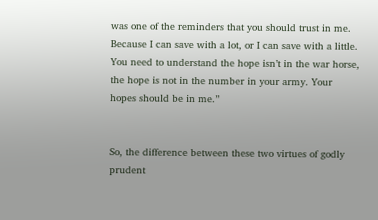was one of the reminders that you should trust in me. Because I can save with a lot, or I can save with a little. You need to understand the hope isn’t in the war horse, the hope is not in the number in your army. Your hopes should be in me.”


So, the difference between these two virtues of godly prudent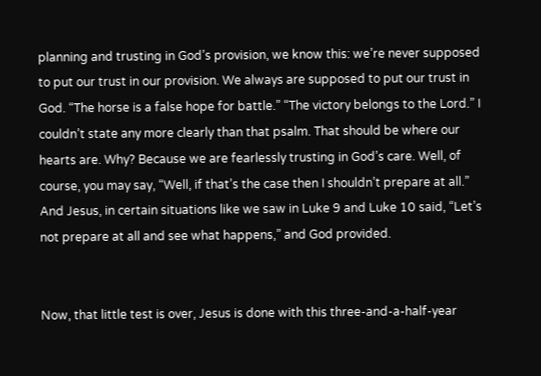planning and trusting in God’s provision, we know this: we’re never supposed to put our trust in our provision. We always are supposed to put our trust in God. “The horse is a false hope for battle.” “The victory belongs to the Lord.” I couldn’t state any more clearly than that psalm. That should be where our hearts are. Why? Because we are fearlessly trusting in God’s care. Well, of course, you may say, “Well, if that’s the case then I shouldn’t prepare at all.” And Jesus, in certain situations like we saw in Luke 9 and Luke 10 said, “Let’s not prepare at all and see what happens,” and God provided.


Now, that little test is over, Jesus is done with this three-and-a-half-year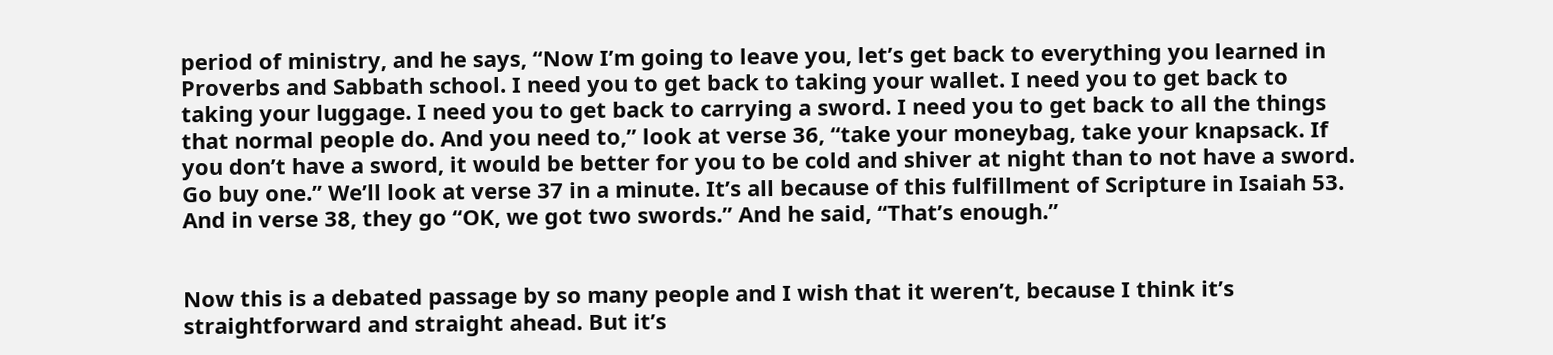period of ministry, and he says, “Now I’m going to leave you, let’s get back to everything you learned in Proverbs and Sabbath school. I need you to get back to taking your wallet. I need you to get back to taking your luggage. I need you to get back to carrying a sword. I need you to get back to all the things that normal people do. And you need to,” look at verse 36, “take your moneybag, take your knapsack. If you don’t have a sword, it would be better for you to be cold and shiver at night than to not have a sword. Go buy one.” We’ll look at verse 37 in a minute. It’s all because of this fulfillment of Scripture in Isaiah 53. And in verse 38, they go “OK, we got two swords.” And he said, “That’s enough.”


Now this is a debated passage by so many people and I wish that it weren’t, because I think it’s straightforward and straight ahead. But it’s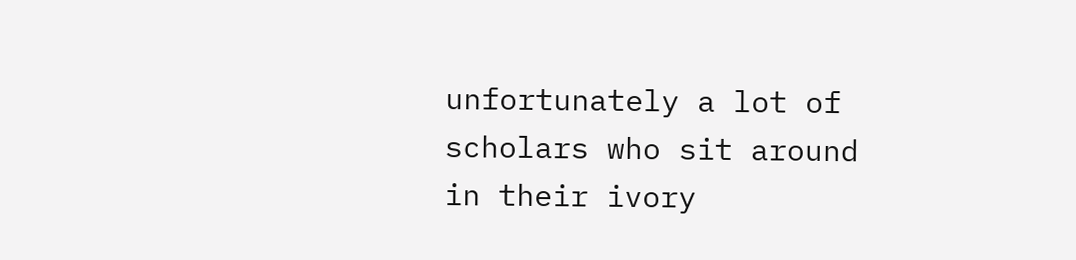unfortunately a lot of scholars who sit around in their ivory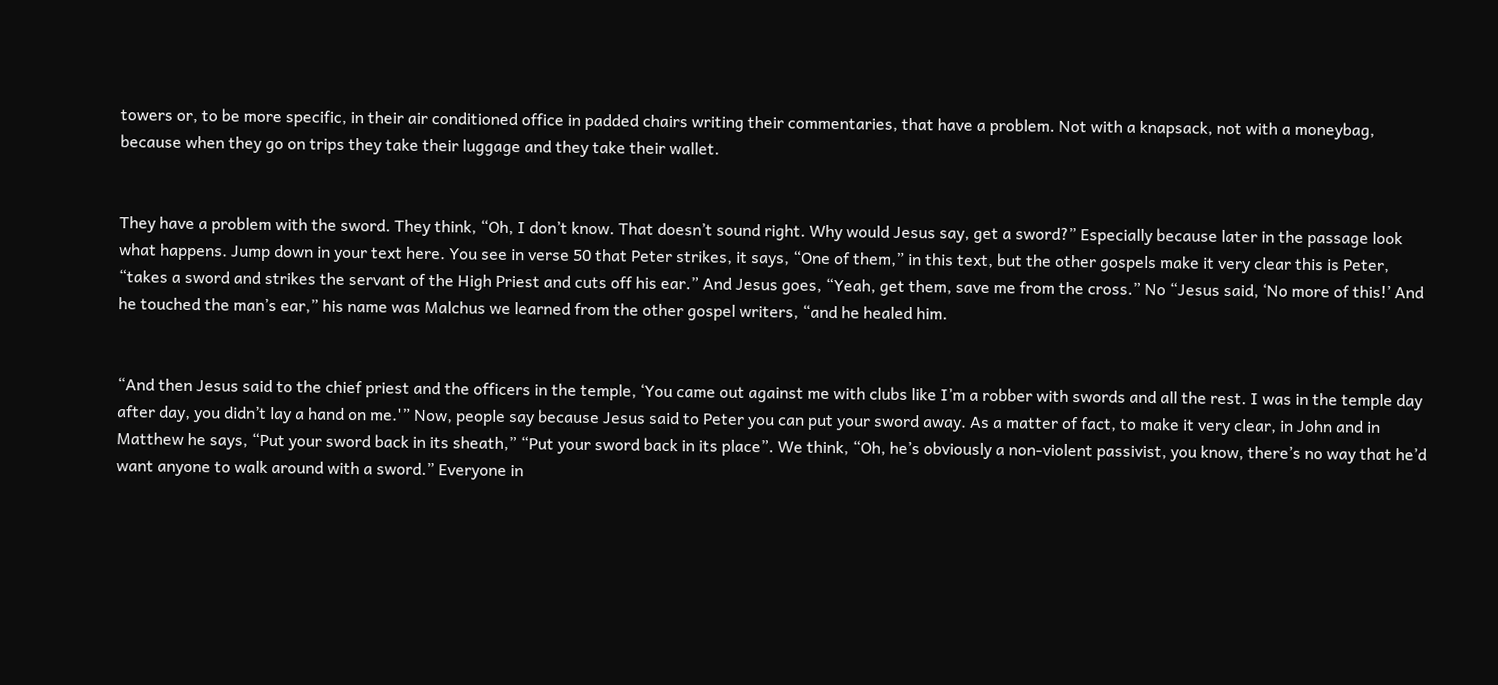towers or, to be more specific, in their air conditioned office in padded chairs writing their commentaries, that have a problem. Not with a knapsack, not with a moneybag, because when they go on trips they take their luggage and they take their wallet.


They have a problem with the sword. They think, “Oh, I don’t know. That doesn’t sound right. Why would Jesus say, get a sword?” Especially because later in the passage look what happens. Jump down in your text here. You see in verse 50 that Peter strikes, it says, “One of them,” in this text, but the other gospels make it very clear this is Peter, “takes a sword and strikes the servant of the High Priest and cuts off his ear.” And Jesus goes, “Yeah, get them, save me from the cross.” No “Jesus said, ‘No more of this!’ And he touched the man’s ear,” his name was Malchus we learned from the other gospel writers, “and he healed him.


“And then Jesus said to the chief priest and the officers in the temple, ‘You came out against me with clubs like I’m a robber with swords and all the rest. I was in the temple day after day, you didn’t lay a hand on me.'” Now, people say because Jesus said to Peter you can put your sword away. As a matter of fact, to make it very clear, in John and in Matthew he says, “Put your sword back in its sheath,” “Put your sword back in its place”. We think, “Oh, he’s obviously a non-violent passivist, you know, there’s no way that he’d want anyone to walk around with a sword.” Everyone in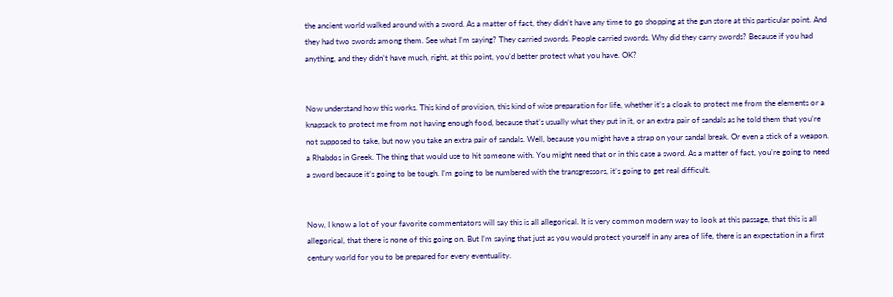the ancient world walked around with a sword. As a matter of fact, they didn’t have any time to go shopping at the gun store at this particular point. And they had two swords among them. See what I’m saying? They carried swords. People carried swords. Why did they carry swords? Because if you had anything, and they didn’t have much, right, at this point, you’d better protect what you have. OK?


Now understand how this works. This kind of provision, this kind of wise preparation for life, whether it’s a cloak to protect me from the elements or a knapsack to protect me from not having enough food, because that’s usually what they put in it, or an extra pair of sandals as he told them that you’re not supposed to take, but now you take an extra pair of sandals. Well, because you might have a strap on your sandal break. Or even a stick of a weapon. a Rhabdos in Greek. The thing that would use to hit someone with. You might need that or in this case a sword. As a matter of fact, you’re going to need a sword because it’s going to be tough. I’m going to be numbered with the transgressors, it’s going to get real difficult.


Now, I know a lot of your favorite commentators will say this is all allegorical. It is very common modern way to look at this passage, that this is all allegorical, that there is none of this going on. But I’m saying that just as you would protect yourself in any area of life, there is an expectation in a first century world for you to be prepared for every eventuality.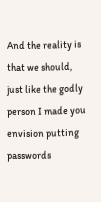And the reality is that we should, just like the godly person I made you envision putting passwords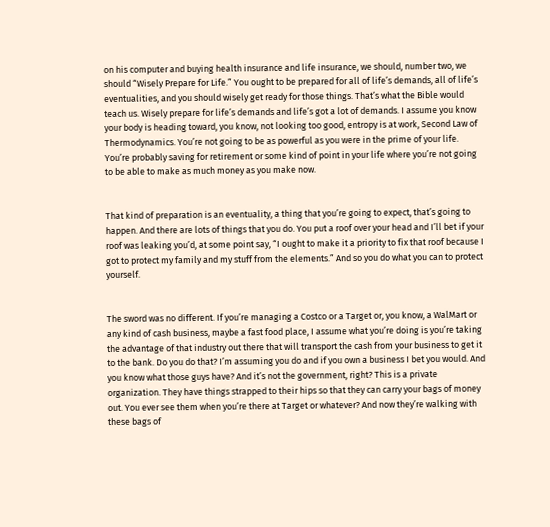on his computer and buying health insurance and life insurance, we should, number two, we should “Wisely Prepare for Life.” You ought to be prepared for all of life’s demands, all of life’s eventualities, and you should wisely get ready for those things. That’s what the Bible would teach us. Wisely prepare for life’s demands and life’s got a lot of demands. I assume you know your body is heading toward, you know, not looking too good, entropy is at work, Second Law of Thermodynamics. You’re not going to be as powerful as you were in the prime of your life. You’re probably saving for retirement or some kind of point in your life where you’re not going to be able to make as much money as you make now.


That kind of preparation is an eventuality, a thing that you’re going to expect, that’s going to happen. And there are lots of things that you do. You put a roof over your head and I’ll bet if your roof was leaking you’d, at some point say, “I ought to make it a priority to fix that roof because I got to protect my family and my stuff from the elements.” And so you do what you can to protect yourself.


The sword was no different. If you’re managing a Costco or a Target or, you know, a WalMart or any kind of cash business, maybe a fast food place, I assume what you’re doing is you’re taking the advantage of that industry out there that will transport the cash from your business to get it to the bank. Do you do that? I’m assuming you do and if you own a business I bet you would. And you know what those guys have? And it’s not the government, right? This is a private organization. They have things strapped to their hips so that they can carry your bags of money out. You ever see them when you’re there at Target or whatever? And now they’re walking with these bags of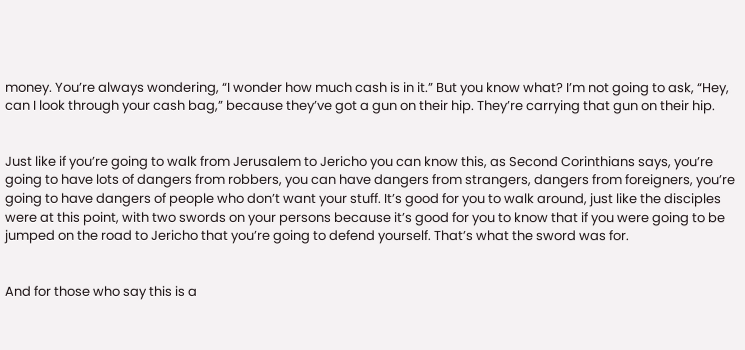money. You’re always wondering, “I wonder how much cash is in it.” But you know what? I’m not going to ask, “Hey, can I look through your cash bag,” because they’ve got a gun on their hip. They’re carrying that gun on their hip.


Just like if you’re going to walk from Jerusalem to Jericho you can know this, as Second Corinthians says, you’re going to have lots of dangers from robbers, you can have dangers from strangers, dangers from foreigners, you’re going to have dangers of people who don’t want your stuff. It’s good for you to walk around, just like the disciples were at this point, with two swords on your persons because it’s good for you to know that if you were going to be jumped on the road to Jericho that you’re going to defend yourself. That’s what the sword was for.


And for those who say this is a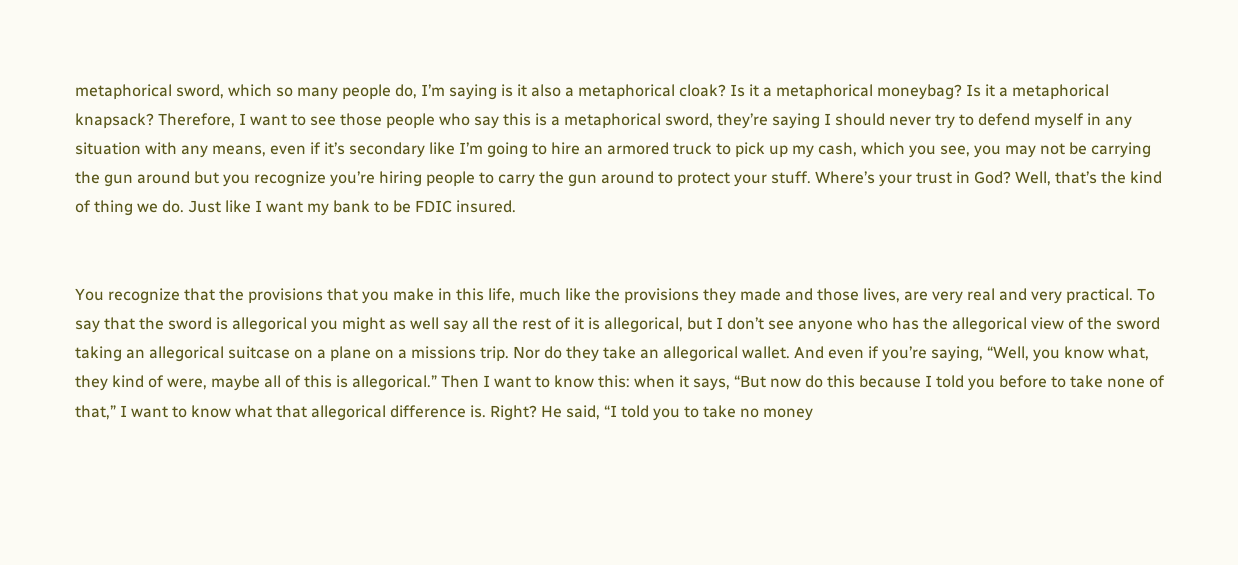metaphorical sword, which so many people do, I’m saying is it also a metaphorical cloak? Is it a metaphorical moneybag? Is it a metaphorical knapsack? Therefore, I want to see those people who say this is a metaphorical sword, they’re saying I should never try to defend myself in any situation with any means, even if it’s secondary like I’m going to hire an armored truck to pick up my cash, which you see, you may not be carrying the gun around but you recognize you’re hiring people to carry the gun around to protect your stuff. Where’s your trust in God? Well, that’s the kind of thing we do. Just like I want my bank to be FDIC insured.


You recognize that the provisions that you make in this life, much like the provisions they made and those lives, are very real and very practical. To say that the sword is allegorical you might as well say all the rest of it is allegorical, but I don’t see anyone who has the allegorical view of the sword taking an allegorical suitcase on a plane on a missions trip. Nor do they take an allegorical wallet. And even if you’re saying, “Well, you know what, they kind of were, maybe all of this is allegorical.” Then I want to know this: when it says, “But now do this because I told you before to take none of that,” I want to know what that allegorical difference is. Right? He said, “I told you to take no money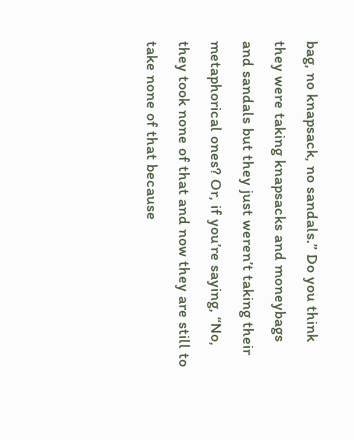bag, no knapsack, no sandals.” Do you think they were taking knapsacks and moneybags and sandals but they just weren’t taking their metaphorical ones? Or, if you’re saying, “No, they took none of that and now they are still to take none of that because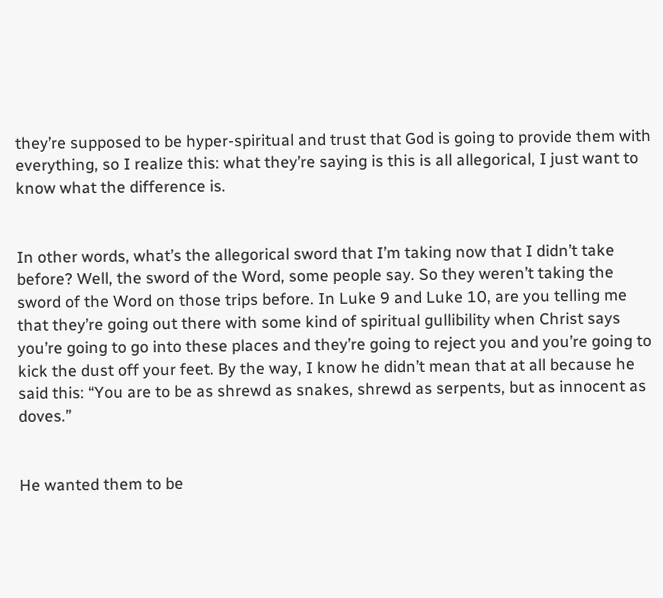they’re supposed to be hyper-spiritual and trust that God is going to provide them with everything, so I realize this: what they’re saying is this is all allegorical, I just want to know what the difference is.


In other words, what’s the allegorical sword that I’m taking now that I didn’t take before? Well, the sword of the Word, some people say. So they weren’t taking the sword of the Word on those trips before. In Luke 9 and Luke 10, are you telling me that they’re going out there with some kind of spiritual gullibility when Christ says you’re going to go into these places and they’re going to reject you and you’re going to kick the dust off your feet. By the way, I know he didn’t mean that at all because he said this: “You are to be as shrewd as snakes, shrewd as serpents, but as innocent as doves.”


He wanted them to be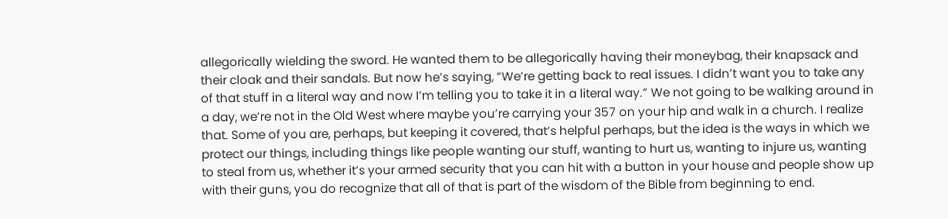allegorically wielding the sword. He wanted them to be allegorically having their moneybag, their knapsack and their cloak and their sandals. But now he’s saying, “We’re getting back to real issues. I didn’t want you to take any of that stuff in a literal way and now I’m telling you to take it in a literal way.” We not going to be walking around in a day, we’re not in the Old West where maybe you’re carrying your 357 on your hip and walk in a church. I realize that. Some of you are, perhaps, but keeping it covered, that’s helpful perhaps, but the idea is the ways in which we protect our things, including things like people wanting our stuff, wanting to hurt us, wanting to injure us, wanting to steal from us, whether it’s your armed security that you can hit with a button in your house and people show up with their guns, you do recognize that all of that is part of the wisdom of the Bible from beginning to end.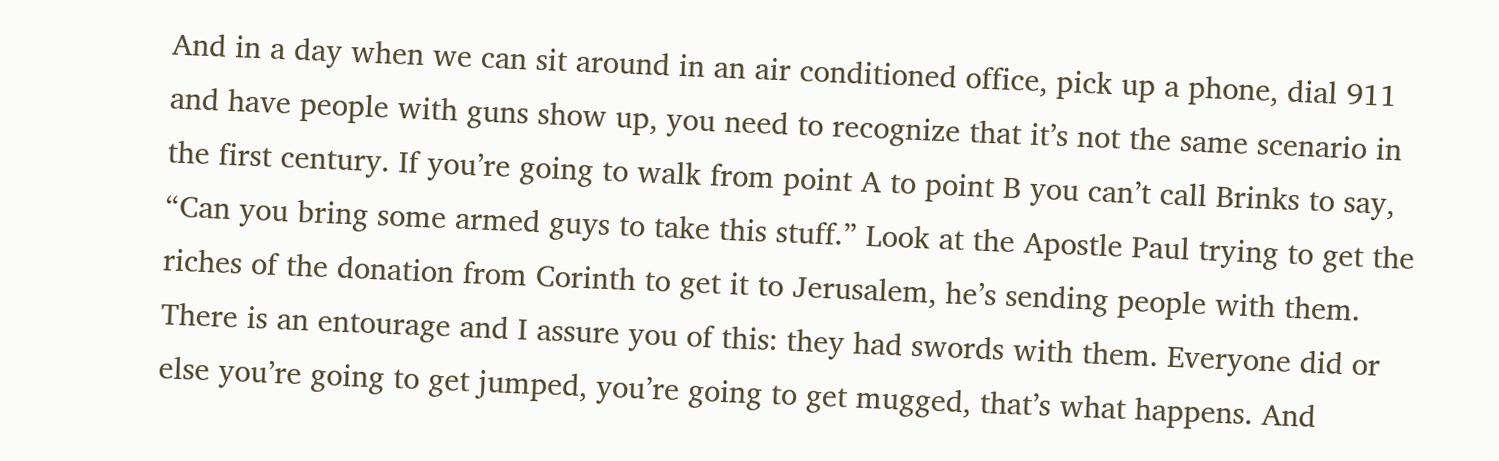And in a day when we can sit around in an air conditioned office, pick up a phone, dial 911 and have people with guns show up, you need to recognize that it’s not the same scenario in the first century. If you’re going to walk from point A to point B you can’t call Brinks to say, “Can you bring some armed guys to take this stuff.” Look at the Apostle Paul trying to get the riches of the donation from Corinth to get it to Jerusalem, he’s sending people with them. There is an entourage and I assure you of this: they had swords with them. Everyone did or else you’re going to get jumped, you’re going to get mugged, that’s what happens. And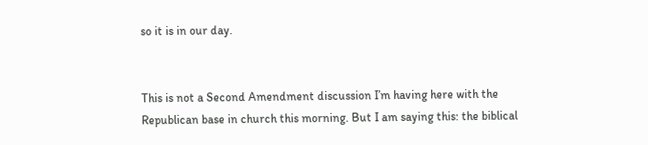so it is in our day.


This is not a Second Amendment discussion I’m having here with the Republican base in church this morning. But I am saying this: the biblical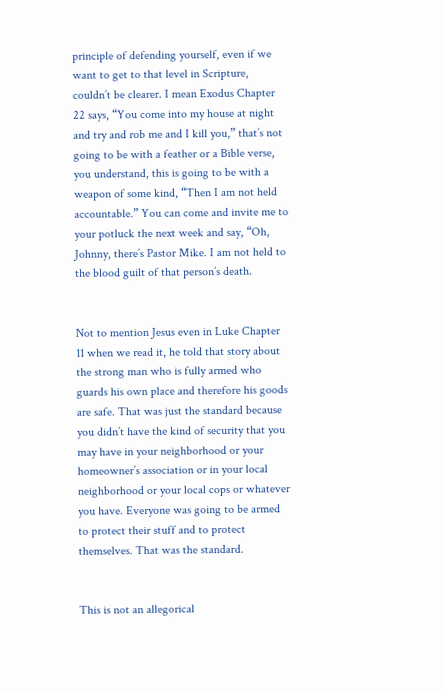principle of defending yourself, even if we want to get to that level in Scripture, couldn’t be clearer. I mean Exodus Chapter 22 says, “You come into my house at night and try and rob me and I kill you,” that’s not going to be with a feather or a Bible verse, you understand, this is going to be with a weapon of some kind, “Then I am not held accountable.” You can come and invite me to your potluck the next week and say, “Oh, Johnny, there’s Pastor Mike. I am not held to the blood guilt of that person’s death.


Not to mention Jesus even in Luke Chapter 11 when we read it, he told that story about the strong man who is fully armed who guards his own place and therefore his goods are safe. That was just the standard because you didn’t have the kind of security that you may have in your neighborhood or your homeowner’s association or in your local neighborhood or your local cops or whatever you have. Everyone was going to be armed to protect their stuff and to protect themselves. That was the standard.


This is not an allegorical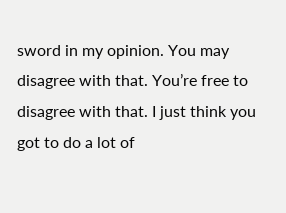sword in my opinion. You may disagree with that. You’re free to disagree with that. I just think you got to do a lot of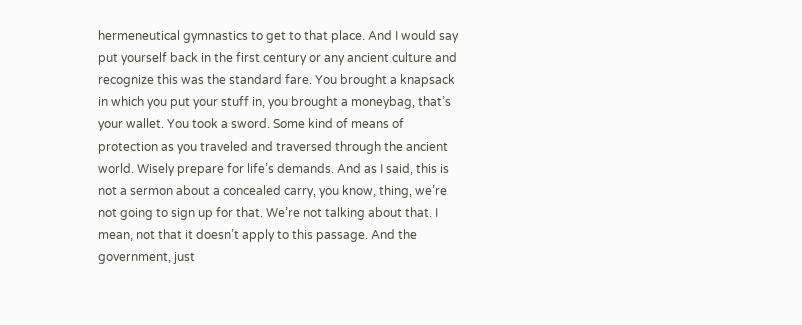hermeneutical gymnastics to get to that place. And I would say put yourself back in the first century or any ancient culture and recognize this was the standard fare. You brought a knapsack in which you put your stuff in, you brought a moneybag, that’s your wallet. You took a sword. Some kind of means of protection as you traveled and traversed through the ancient world. Wisely prepare for life’s demands. And as I said, this is not a sermon about a concealed carry, you know, thing, we’re not going to sign up for that. We’re not talking about that. I mean, not that it doesn’t apply to this passage. And the government, just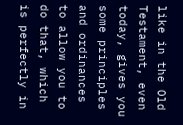like in the Old Testament, even today, gives you some principles and ordinances to allow you to do that, which is perfectly in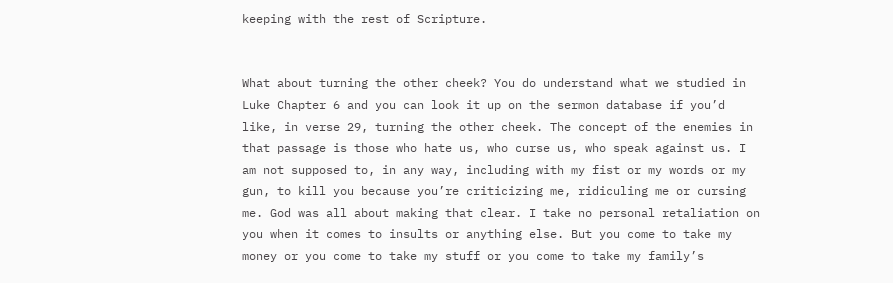keeping with the rest of Scripture.


What about turning the other cheek? You do understand what we studied in Luke Chapter 6 and you can look it up on the sermon database if you’d like, in verse 29, turning the other cheek. The concept of the enemies in that passage is those who hate us, who curse us, who speak against us. I am not supposed to, in any way, including with my fist or my words or my gun, to kill you because you’re criticizing me, ridiculing me or cursing me. God was all about making that clear. I take no personal retaliation on you when it comes to insults or anything else. But you come to take my money or you come to take my stuff or you come to take my family’s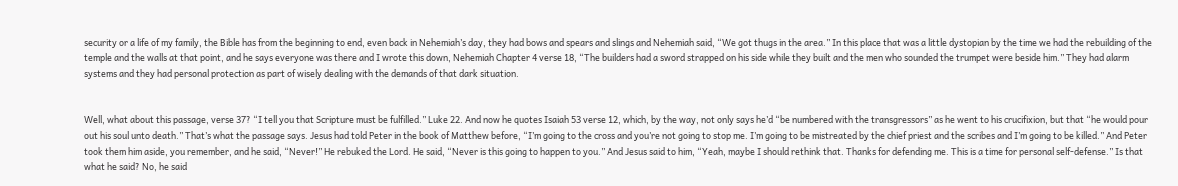security or a life of my family, the Bible has from the beginning to end, even back in Nehemiah’s day, they had bows and spears and slings and Nehemiah said, “We got thugs in the area.” In this place that was a little dystopian by the time we had the rebuilding of the temple and the walls at that point, and he says everyone was there and I wrote this down, Nehemiah Chapter 4 verse 18, “The builders had a sword strapped on his side while they built and the men who sounded the trumpet were beside him.” They had alarm systems and they had personal protection as part of wisely dealing with the demands of that dark situation.


Well, what about this passage, verse 37? “I tell you that Scripture must be fulfilled.” Luke 22. And now he quotes Isaiah 53 verse 12, which, by the way, not only says he’d “be numbered with the transgressors” as he went to his crucifixion, but that “he would pour out his soul unto death.” That’s what the passage says. Jesus had told Peter in the book of Matthew before, “I’m going to the cross and you’re not going to stop me. I’m going to be mistreated by the chief priest and the scribes and I’m going to be killed.” And Peter took them him aside, you remember, and he said, “Never!” He rebuked the Lord. He said, “Never is this going to happen to you.” And Jesus said to him, “Yeah, maybe I should rethink that. Thanks for defending me. This is a time for personal self-defense.” Is that what he said? No, he said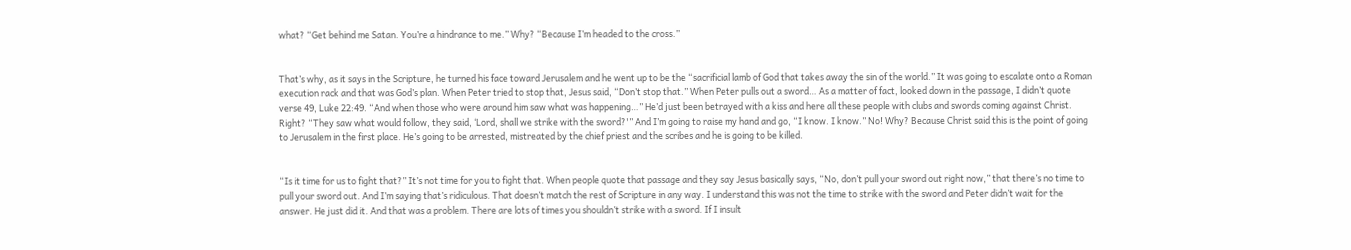what? “Get behind me Satan. You’re a hindrance to me.” Why? “Because I’m headed to the cross.”


That’s why, as it says in the Scripture, he turned his face toward Jerusalem and he went up to be the “sacrificial lamb of God that takes away the sin of the world.” It was going to escalate onto a Roman execution rack and that was God’s plan. When Peter tried to stop that, Jesus said, “Don’t stop that.” When Peter pulls out a sword… As a matter of fact, looked down in the passage, I didn’t quote verse 49, Luke 22:49. “And when those who were around him saw what was happening…” He’d just been betrayed with a kiss and here all these people with clubs and swords coming against Christ. Right? “They saw what would follow, they said, ‘Lord, shall we strike with the sword?'” And I’m going to raise my hand and go, “I know. I know.” No! Why? Because Christ said this is the point of going to Jerusalem in the first place. He’s going to be arrested, mistreated by the chief priest and the scribes and he is going to be killed.


“Is it time for us to fight that?” It’s not time for you to fight that. When people quote that passage and they say Jesus basically says, “No, don’t pull your sword out right now,” that there’s no time to pull your sword out. And I’m saying that’s ridiculous. That doesn’t match the rest of Scripture in any way. I understand this was not the time to strike with the sword and Peter didn’t wait for the answer. He just did it. And that was a problem. There are lots of times you shouldn’t strike with a sword. If I insult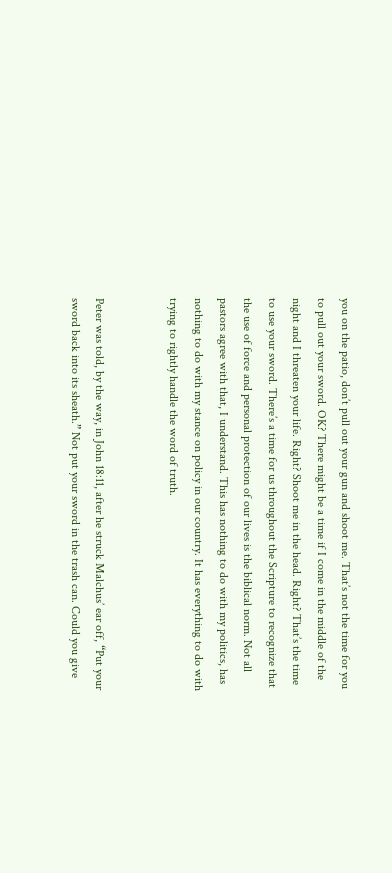you on the patio, don’t pull out your gun and shoot me. That’s not the time for you to pull out your sword. OK? There might be a time if I come in the middle of the night and I threaten your life. Right? Shoot me in the head. Right? That’s the time to use your sword. There’s a time for us throughout the Scripture to recognize that the use of force and personal protection of our lives is the biblical norm. Not all pastors agree with that, I understand. This has nothing to do with my politics, has nothing to do with my stance on policy in our country. It has everything to do with trying to rightly handle the word of truth.


Peter was told, by the way, in John 18:11, after he struck Malchus’ ear off, “Put your sword back into its sheath.” Not put your sword in the trash can. Could you give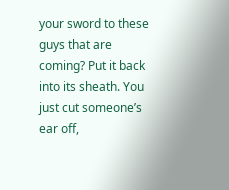your sword to these guys that are coming? Put it back into its sheath. You just cut someone’s ear off,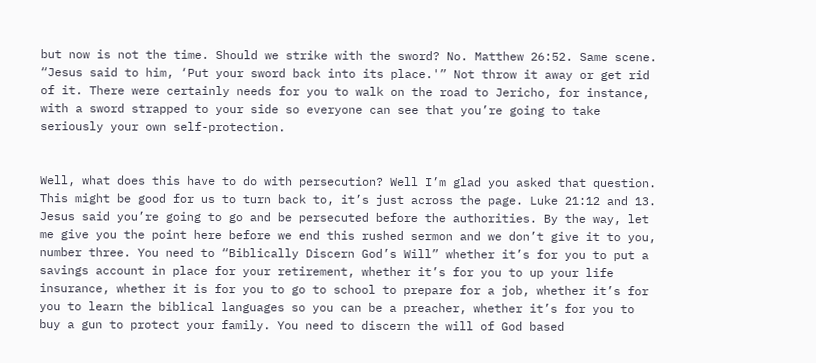but now is not the time. Should we strike with the sword? No. Matthew 26:52. Same scene. “Jesus said to him, ‘Put your sword back into its place.'” Not throw it away or get rid of it. There were certainly needs for you to walk on the road to Jericho, for instance, with a sword strapped to your side so everyone can see that you’re going to take seriously your own self-protection.


Well, what does this have to do with persecution? Well I’m glad you asked that question. This might be good for us to turn back to, it’s just across the page. Luke 21:12 and 13. Jesus said you’re going to go and be persecuted before the authorities. By the way, let me give you the point here before we end this rushed sermon and we don’t give it to you, number three. You need to “Biblically Discern God’s Will” whether it’s for you to put a savings account in place for your retirement, whether it’s for you to up your life insurance, whether it is for you to go to school to prepare for a job, whether it’s for you to learn the biblical languages so you can be a preacher, whether it’s for you to buy a gun to protect your family. You need to discern the will of God based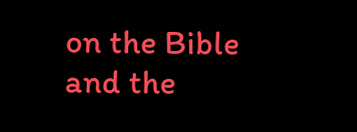on the Bible and the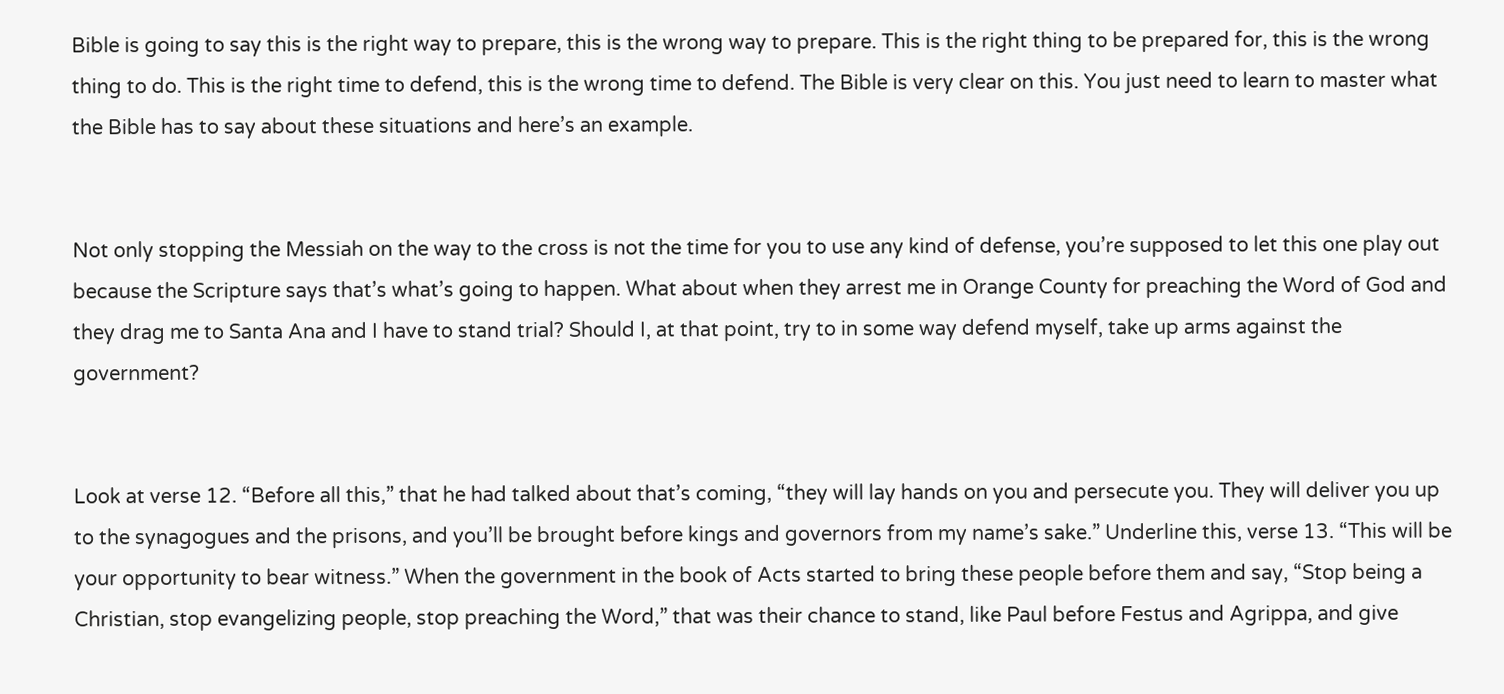Bible is going to say this is the right way to prepare, this is the wrong way to prepare. This is the right thing to be prepared for, this is the wrong thing to do. This is the right time to defend, this is the wrong time to defend. The Bible is very clear on this. You just need to learn to master what the Bible has to say about these situations and here’s an example.


Not only stopping the Messiah on the way to the cross is not the time for you to use any kind of defense, you’re supposed to let this one play out because the Scripture says that’s what’s going to happen. What about when they arrest me in Orange County for preaching the Word of God and they drag me to Santa Ana and I have to stand trial? Should I, at that point, try to in some way defend myself, take up arms against the government?


Look at verse 12. “Before all this,” that he had talked about that’s coming, “they will lay hands on you and persecute you. They will deliver you up to the synagogues and the prisons, and you’ll be brought before kings and governors from my name’s sake.” Underline this, verse 13. “This will be your opportunity to bear witness.” When the government in the book of Acts started to bring these people before them and say, “Stop being a Christian, stop evangelizing people, stop preaching the Word,” that was their chance to stand, like Paul before Festus and Agrippa, and give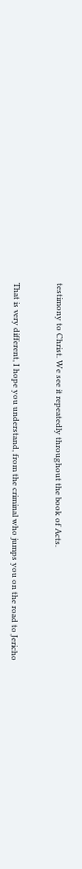testimony to Christ. We see it repeatedly throughout the book of Acts.


That is very different, I hope you understand, from the criminal who jumps you on the road to Jericho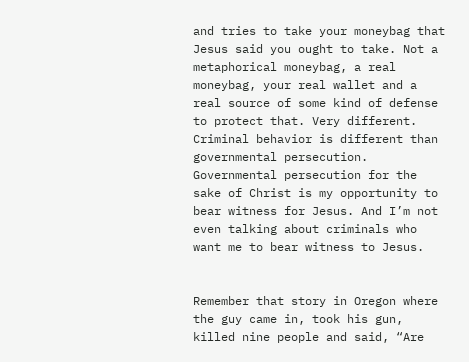and tries to take your moneybag that Jesus said you ought to take. Not a metaphorical moneybag, a real moneybag, your real wallet and a real source of some kind of defense to protect that. Very different. Criminal behavior is different than governmental persecution. Governmental persecution for the sake of Christ is my opportunity to bear witness for Jesus. And I’m not even talking about criminals who want me to bear witness to Jesus.


Remember that story in Oregon where the guy came in, took his gun, killed nine people and said, “Are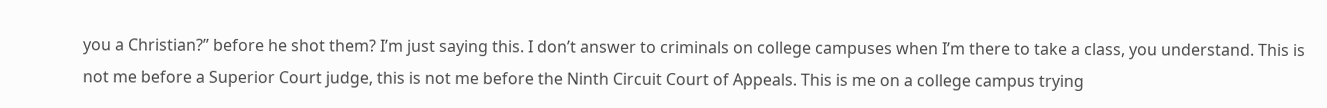you a Christian?” before he shot them? I’m just saying this. I don’t answer to criminals on college campuses when I’m there to take a class, you understand. This is not me before a Superior Court judge, this is not me before the Ninth Circuit Court of Appeals. This is me on a college campus trying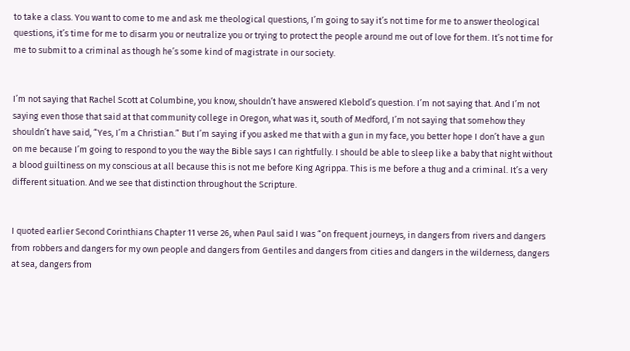to take a class. You want to come to me and ask me theological questions, I’m going to say it’s not time for me to answer theological questions, it’s time for me to disarm you or neutralize you or trying to protect the people around me out of love for them. It’s not time for me to submit to a criminal as though he’s some kind of magistrate in our society.


I’m not saying that Rachel Scott at Columbine, you know, shouldn’t have answered Klebold’s question. I’m not saying that. And I’m not saying even those that said at that community college in Oregon, what was it, south of Medford, I’m not saying that somehow they shouldn’t have said, “Yes, I’m a Christian.” But I’m saying if you asked me that with a gun in my face, you better hope I don’t have a gun on me because I’m going to respond to you the way the Bible says I can rightfully. I should be able to sleep like a baby that night without a blood guiltiness on my conscious at all because this is not me before King Agrippa. This is me before a thug and a criminal. It’s a very different situation. And we see that distinction throughout the Scripture.


I quoted earlier Second Corinthians Chapter 11 verse 26, when Paul said I was “on frequent journeys, in dangers from rivers and dangers from robbers and dangers for my own people and dangers from Gentiles and dangers from cities and dangers in the wilderness, dangers at sea, dangers from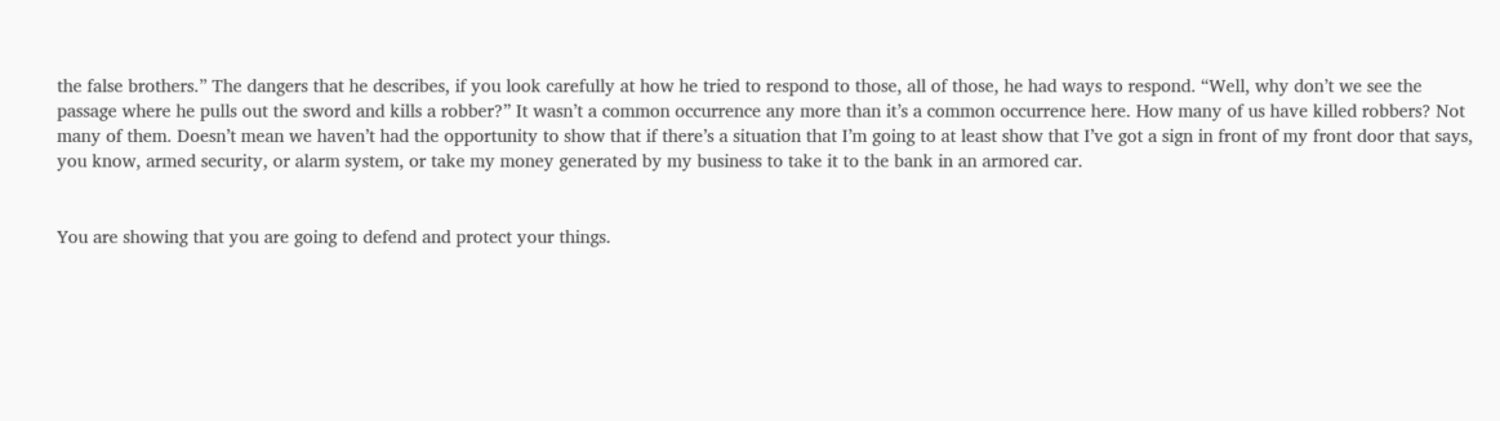the false brothers.” The dangers that he describes, if you look carefully at how he tried to respond to those, all of those, he had ways to respond. “Well, why don’t we see the passage where he pulls out the sword and kills a robber?” It wasn’t a common occurrence any more than it’s a common occurrence here. How many of us have killed robbers? Not many of them. Doesn’t mean we haven’t had the opportunity to show that if there’s a situation that I’m going to at least show that I’ve got a sign in front of my front door that says, you know, armed security, or alarm system, or take my money generated by my business to take it to the bank in an armored car.


You are showing that you are going to defend and protect your things.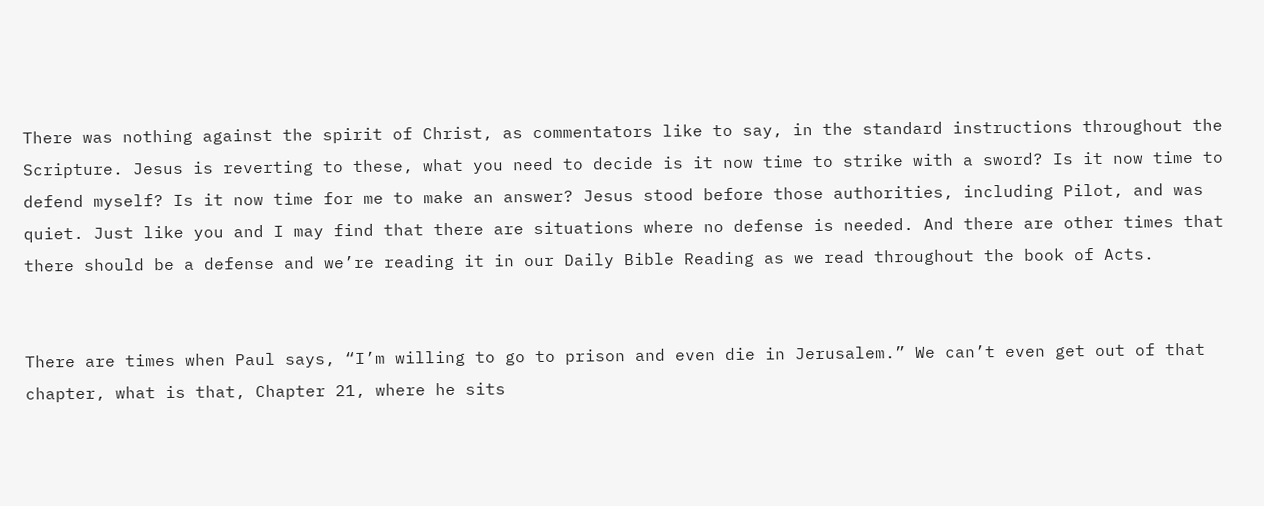There was nothing against the spirit of Christ, as commentators like to say, in the standard instructions throughout the Scripture. Jesus is reverting to these, what you need to decide is it now time to strike with a sword? Is it now time to defend myself? Is it now time for me to make an answer? Jesus stood before those authorities, including Pilot, and was quiet. Just like you and I may find that there are situations where no defense is needed. And there are other times that there should be a defense and we’re reading it in our Daily Bible Reading as we read throughout the book of Acts.


There are times when Paul says, “I’m willing to go to prison and even die in Jerusalem.” We can’t even get out of that chapter, what is that, Chapter 21, where he sits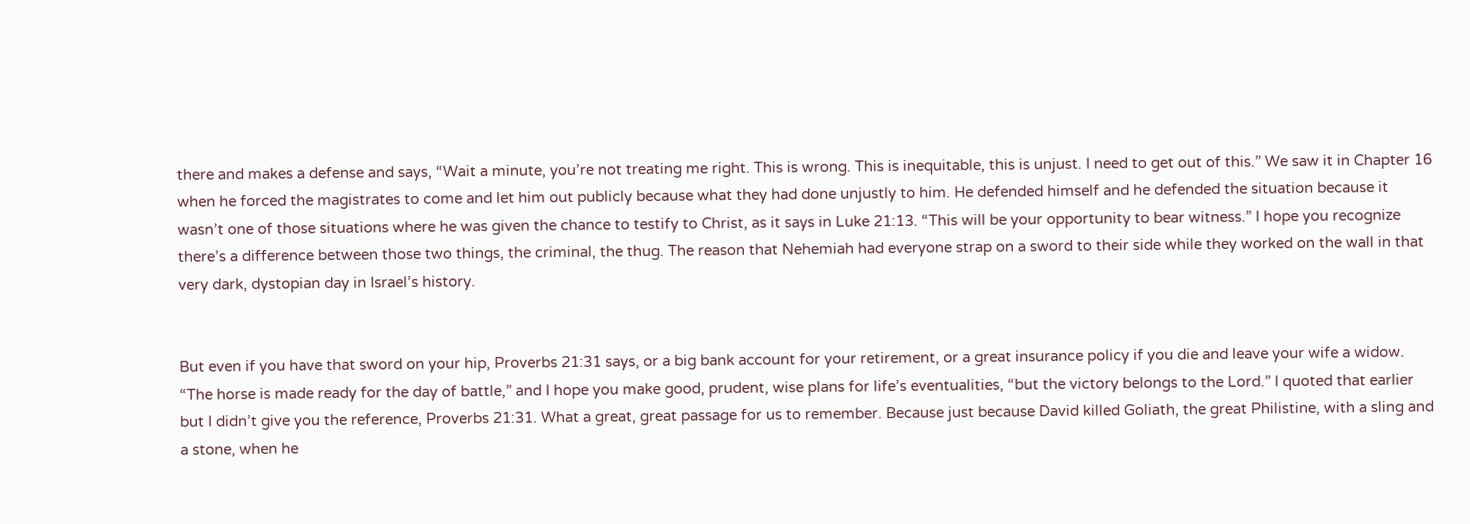there and makes a defense and says, “Wait a minute, you’re not treating me right. This is wrong. This is inequitable, this is unjust. I need to get out of this.” We saw it in Chapter 16 when he forced the magistrates to come and let him out publicly because what they had done unjustly to him. He defended himself and he defended the situation because it wasn’t one of those situations where he was given the chance to testify to Christ, as it says in Luke 21:13. “This will be your opportunity to bear witness.” I hope you recognize there’s a difference between those two things, the criminal, the thug. The reason that Nehemiah had everyone strap on a sword to their side while they worked on the wall in that very dark, dystopian day in Israel’s history.


But even if you have that sword on your hip, Proverbs 21:31 says, or a big bank account for your retirement, or a great insurance policy if you die and leave your wife a widow. “The horse is made ready for the day of battle,” and I hope you make good, prudent, wise plans for life’s eventualities, “but the victory belongs to the Lord.” I quoted that earlier but I didn’t give you the reference, Proverbs 21:31. What a great, great passage for us to remember. Because just because David killed Goliath, the great Philistine, with a sling and a stone, when he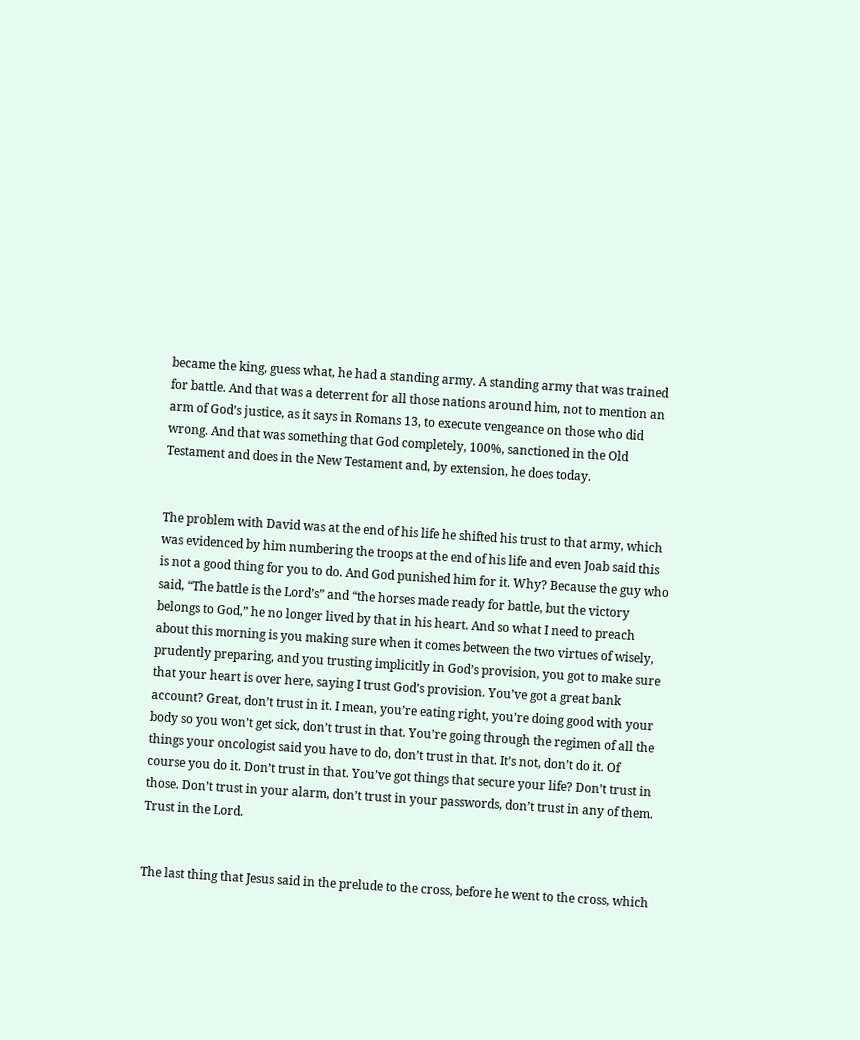became the king, guess what, he had a standing army. A standing army that was trained for battle. And that was a deterrent for all those nations around him, not to mention an arm of God’s justice, as it says in Romans 13, to execute vengeance on those who did wrong. And that was something that God completely, 100%, sanctioned in the Old Testament and does in the New Testament and, by extension, he does today.


The problem with David was at the end of his life he shifted his trust to that army, which was evidenced by him numbering the troops at the end of his life and even Joab said this is not a good thing for you to do. And God punished him for it. Why? Because the guy who said, “The battle is the Lord’s” and “the horses made ready for battle, but the victory belongs to God,” he no longer lived by that in his heart. And so what I need to preach about this morning is you making sure when it comes between the two virtues of wisely, prudently preparing, and you trusting implicitly in God’s provision, you got to make sure that your heart is over here, saying I trust God’s provision. You’ve got a great bank account? Great, don’t trust in it. I mean, you’re eating right, you’re doing good with your body so you won’t get sick, don’t trust in that. You’re going through the regimen of all the things your oncologist said you have to do, don’t trust in that. It’s not, don’t do it. Of course you do it. Don’t trust in that. You’ve got things that secure your life? Don’t trust in those. Don’t trust in your alarm, don’t trust in your passwords, don’t trust in any of them. Trust in the Lord.


The last thing that Jesus said in the prelude to the cross, before he went to the cross, which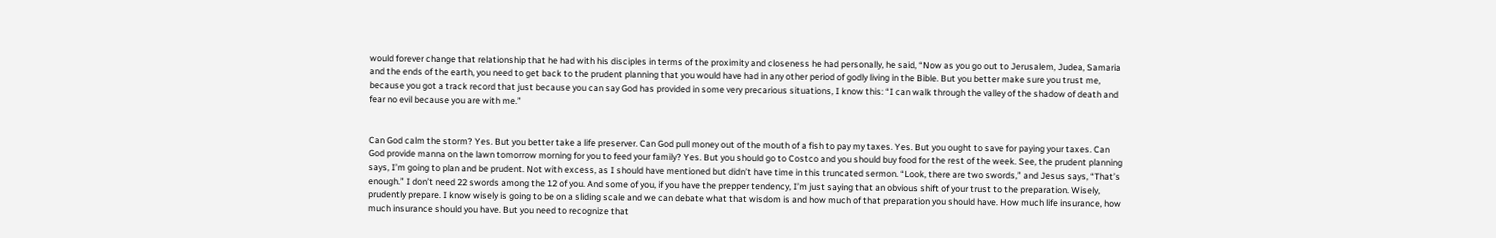would forever change that relationship that he had with his disciples in terms of the proximity and closeness he had personally, he said, “Now as you go out to Jerusalem, Judea, Samaria and the ends of the earth, you need to get back to the prudent planning that you would have had in any other period of godly living in the Bible. But you better make sure you trust me, because you got a track record that just because you can say God has provided in some very precarious situations, I know this: “I can walk through the valley of the shadow of death and fear no evil because you are with me.”


Can God calm the storm? Yes. But you better take a life preserver. Can God pull money out of the mouth of a fish to pay my taxes. Yes. But you ought to save for paying your taxes. Can God provide manna on the lawn tomorrow morning for you to feed your family? Yes. But you should go to Costco and you should buy food for the rest of the week. See, the prudent planning says, I’m going to plan and be prudent. Not with excess, as I should have mentioned but didn’t have time in this truncated sermon. “Look, there are two swords,” and Jesus says, “That’s enough.” I don’t need 22 swords among the 12 of you. And some of you, if you have the prepper tendency, I’m just saying that an obvious shift of your trust to the preparation. Wisely, prudently prepare. I know wisely is going to be on a sliding scale and we can debate what that wisdom is and how much of that preparation you should have. How much life insurance, how much insurance should you have. But you need to recognize that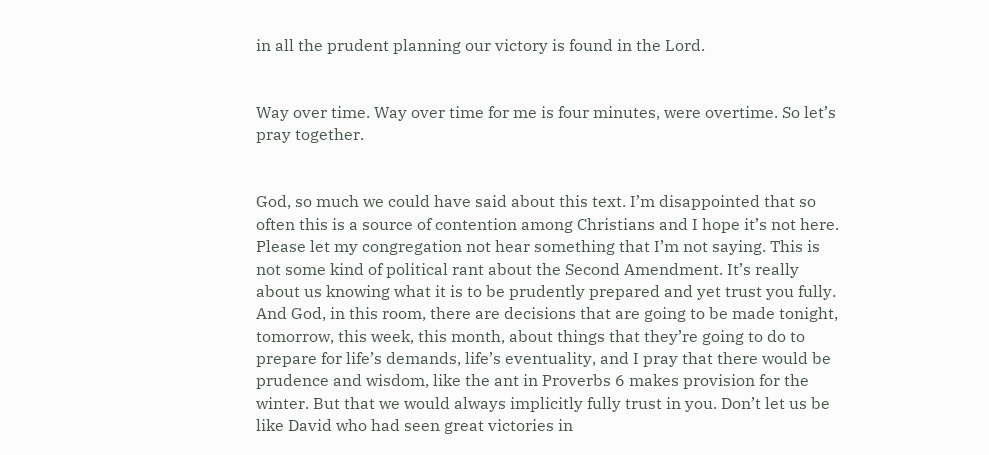in all the prudent planning our victory is found in the Lord.


Way over time. Way over time for me is four minutes, were overtime. So let’s pray together.


God, so much we could have said about this text. I’m disappointed that so often this is a source of contention among Christians and I hope it’s not here. Please let my congregation not hear something that I’m not saying. This is not some kind of political rant about the Second Amendment. It’s really about us knowing what it is to be prudently prepared and yet trust you fully. And God, in this room, there are decisions that are going to be made tonight, tomorrow, this week, this month, about things that they’re going to do to prepare for life’s demands, life’s eventuality, and I pray that there would be prudence and wisdom, like the ant in Proverbs 6 makes provision for the winter. But that we would always implicitly fully trust in you. Don’t let us be like David who had seen great victories in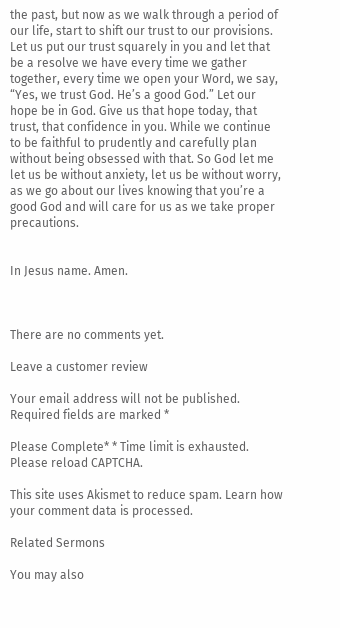the past, but now as we walk through a period of our life, start to shift our trust to our provisions. Let us put our trust squarely in you and let that be a resolve we have every time we gather together, every time we open your Word, we say, “Yes, we trust God. He’s a good God.” Let our hope be in God. Give us that hope today, that trust, that confidence in you. While we continue to be faithful to prudently and carefully plan without being obsessed with that. So God let me let us be without anxiety, let us be without worry, as we go about our lives knowing that you’re a good God and will care for us as we take proper precautions.


In Jesus name. Amen.



There are no comments yet.

Leave a customer review

Your email address will not be published. Required fields are marked *

Please Complete* * Time limit is exhausted. Please reload CAPTCHA.

This site uses Akismet to reduce spam. Learn how your comment data is processed.

Related Sermons

You may also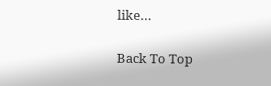like…

Back To Top